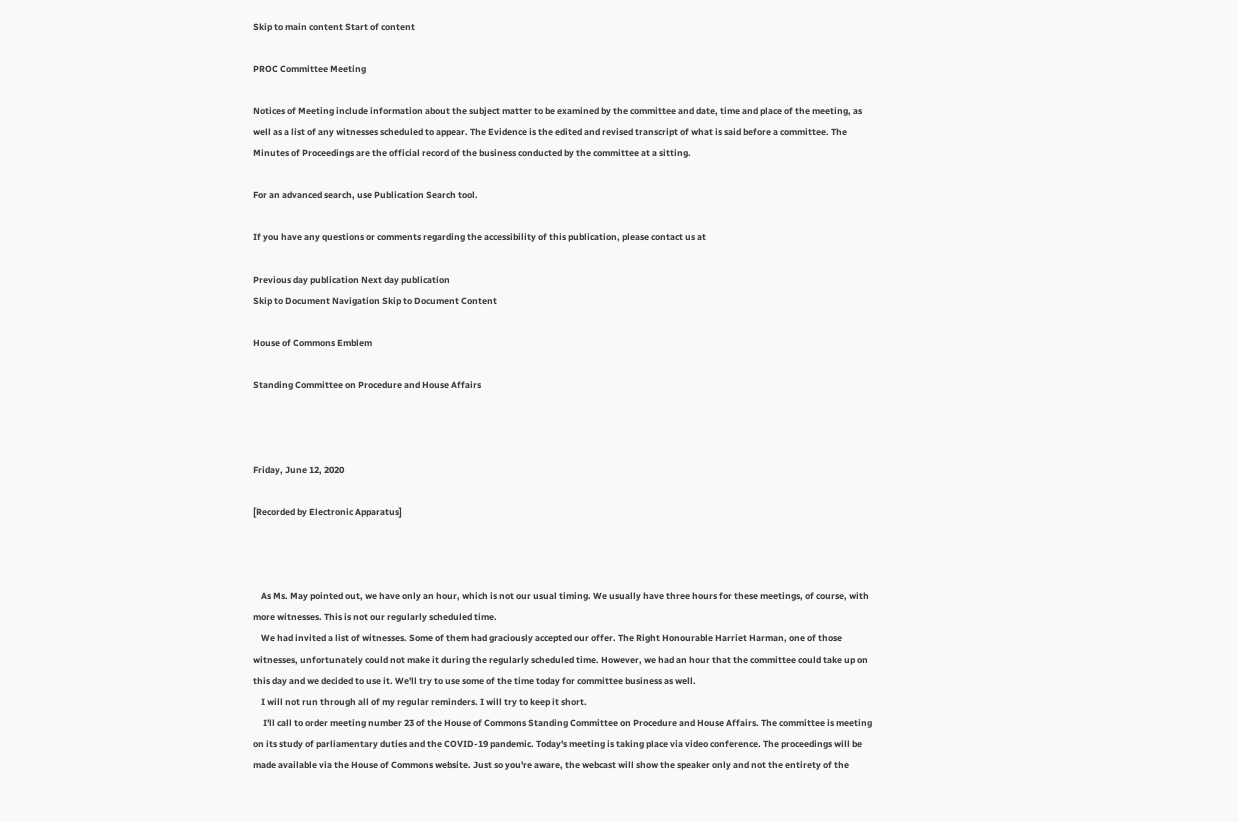Skip to main content Start of content

PROC Committee Meeting

Notices of Meeting include information about the subject matter to be examined by the committee and date, time and place of the meeting, as well as a list of any witnesses scheduled to appear. The Evidence is the edited and revised transcript of what is said before a committee. The Minutes of Proceedings are the official record of the business conducted by the committee at a sitting.

For an advanced search, use Publication Search tool.

If you have any questions or comments regarding the accessibility of this publication, please contact us at

Previous day publication Next day publication
Skip to Document Navigation Skip to Document Content

House of Commons Emblem

Standing Committee on Procedure and House Affairs



Friday, June 12, 2020

[Recorded by Electronic Apparatus]



    As Ms. May pointed out, we have only an hour, which is not our usual timing. We usually have three hours for these meetings, of course, with more witnesses. This is not our regularly scheduled time.
    We had invited a list of witnesses. Some of them had graciously accepted our offer. The Right Honourable Harriet Harman, one of those witnesses, unfortunately could not make it during the regularly scheduled time. However, we had an hour that the committee could take up on this day and we decided to use it. We'll try to use some of the time today for committee business as well.
    I will not run through all of my regular reminders. I will try to keep it short.
     I'll call to order meeting number 23 of the House of Commons Standing Committee on Procedure and House Affairs. The committee is meeting on its study of parliamentary duties and the COVID-19 pandemic. Today's meeting is taking place via video conference. The proceedings will be made available via the House of Commons website. Just so you're aware, the webcast will show the speaker only and not the entirety of the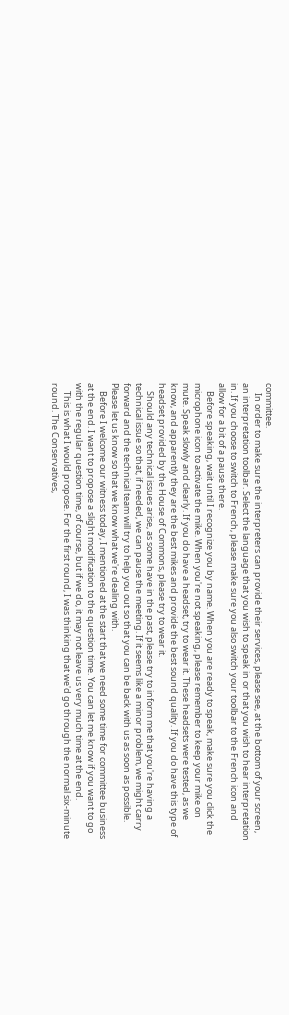committee.
     In order to make sure the interpreters can provide their services, please see, at the bottom of your screen, an interpretation toolbar. Select the language that you wish to speak in or that you wish to hear interpretation in. If you choose to switch to French, please make sure you also switch your toolbar to the French icon and allow for a bit of a pause there.
    Before speaking, wait until I recognize you by name. When you are ready to speak, make sure you click the microphone icon to activate the mike. When you're not speaking, please remember to keep your mike on mute. Speak slowly and clearly. If you do have a headset, try to wear it. These headsets were tested, as we know, and apparently they are the best mikes and provide the best sound quality. If you do have this type of headset provided by the House of Commons, please try to wear it.
    Should any technical issues arise, as some have in the past, please try to inform me that you're having a technical issue so that, if needed, we can pause the meeting. If it seems like a minor problem, we might carry forward and the technical team will try to help you out so that you can be back with us as soon as possible. Please let us know so that we know what we're dealing with.
    Before I welcome our witness today, I mentioned at the start that we need some time for committee business at the end. I want to propose a slight modification to the question time. You can let me know if you want to go with the regular question time, of course, but if we do, it may not leave us very much time at the end.
    This is what I would propose. For the first round, I was thinking that we'd go through the normal six-minute round. The Conservatives,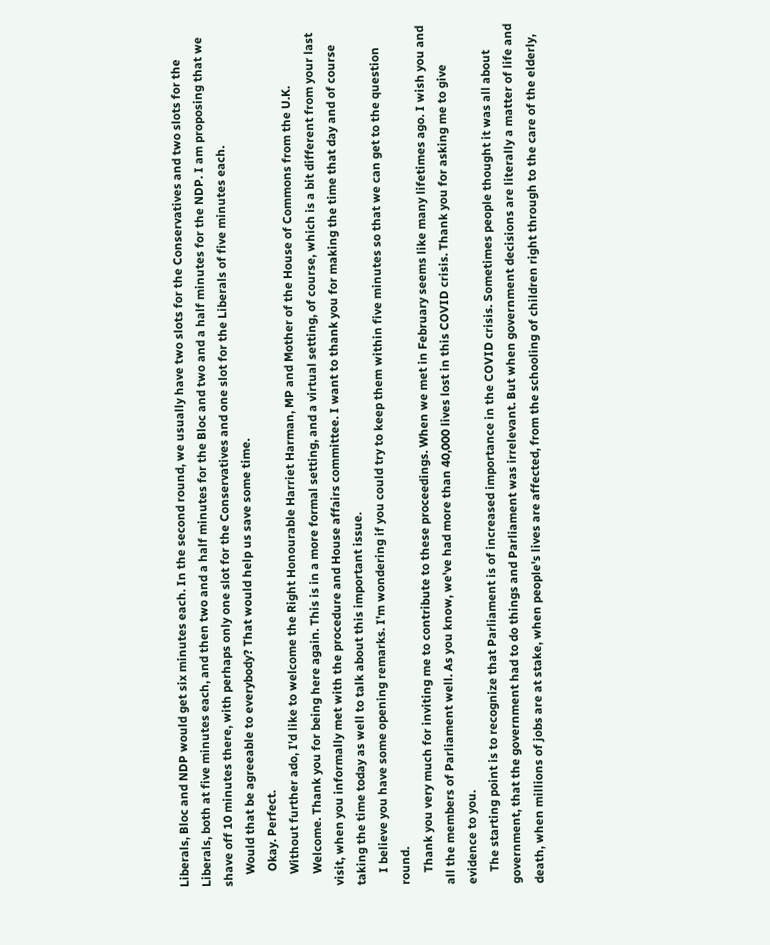Liberals, Bloc and NDP would get six minutes each. In the second round, we usually have two slots for the Conservatives and two slots for the Liberals, both at five minutes each, and then two and a half minutes for the Bloc and two and a half minutes for the NDP. I am proposing that we shave off 10 minutes there, with perhaps only one slot for the Conservatives and one slot for the Liberals of five minutes each.
    Would that be agreeable to everybody? That would help us save some time.
     Okay. Perfect.
    Without further ado, I'd like to welcome the Right Honourable Harriet Harman, MP and Mother of the House of Commons from the U.K.
    Welcome. Thank you for being here again. This is in a more formal setting, and a virtual setting, of course, which is a bit different from your last visit, when you informally met with the procedure and House affairs committee. I want to thank you for making the time that day and of course taking the time today as well to talk about this important issue.
    I believe you have some opening remarks. I'm wondering if you could try to keep them within five minutes so that we can get to the question round.
    Thank you very much for inviting me to contribute to these proceedings. When we met in February seems like many lifetimes ago. I wish you and all the members of Parliament well. As you know, we've had more than 40,000 lives lost in this COVID crisis. Thank you for asking me to give evidence to you.
    The starting point is to recognize that Parliament is of increased importance in the COVID crisis. Sometimes people thought it was all about government, that the government had to do things and Parliament was irrelevant. But when government decisions are literally a matter of life and death, when millions of jobs are at stake, when people's lives are affected, from the schooling of children right through to the care of the elderly,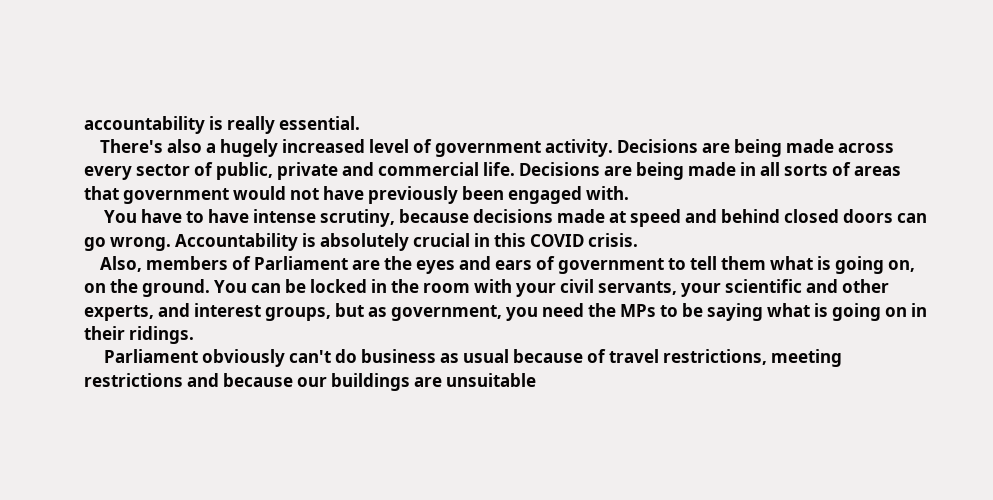accountability is really essential.
    There's also a hugely increased level of government activity. Decisions are being made across every sector of public, private and commercial life. Decisions are being made in all sorts of areas that government would not have previously been engaged with.
     You have to have intense scrutiny, because decisions made at speed and behind closed doors can go wrong. Accountability is absolutely crucial in this COVID crisis.
    Also, members of Parliament are the eyes and ears of government to tell them what is going on, on the ground. You can be locked in the room with your civil servants, your scientific and other experts, and interest groups, but as government, you need the MPs to be saying what is going on in their ridings.
     Parliament obviously can't do business as usual because of travel restrictions, meeting restrictions and because our buildings are unsuitable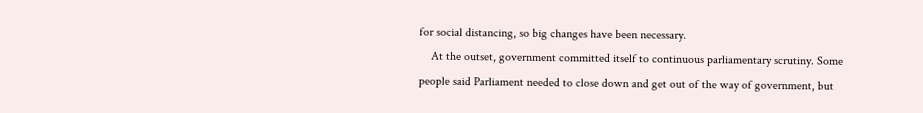for social distancing, so big changes have been necessary.
    At the outset, government committed itself to continuous parliamentary scrutiny. Some people said Parliament needed to close down and get out of the way of government, but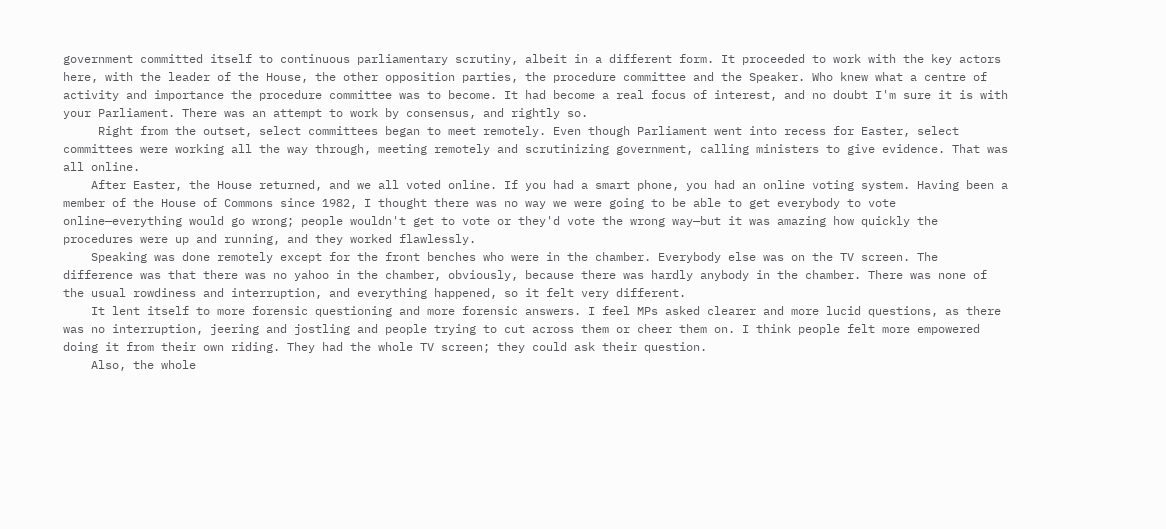government committed itself to continuous parliamentary scrutiny, albeit in a different form. It proceeded to work with the key actors here, with the leader of the House, the other opposition parties, the procedure committee and the Speaker. Who knew what a centre of activity and importance the procedure committee was to become. It had become a real focus of interest, and no doubt I'm sure it is with your Parliament. There was an attempt to work by consensus, and rightly so.
     Right from the outset, select committees began to meet remotely. Even though Parliament went into recess for Easter, select committees were working all the way through, meeting remotely and scrutinizing government, calling ministers to give evidence. That was all online.
    After Easter, the House returned, and we all voted online. If you had a smart phone, you had an online voting system. Having been a member of the House of Commons since 1982, I thought there was no way we were going to be able to get everybody to vote online—everything would go wrong; people wouldn't get to vote or they'd vote the wrong way—but it was amazing how quickly the procedures were up and running, and they worked flawlessly.
    Speaking was done remotely except for the front benches who were in the chamber. Everybody else was on the TV screen. The difference was that there was no yahoo in the chamber, obviously, because there was hardly anybody in the chamber. There was none of the usual rowdiness and interruption, and everything happened, so it felt very different.
    It lent itself to more forensic questioning and more forensic answers. I feel MPs asked clearer and more lucid questions, as there was no interruption, jeering and jostling and people trying to cut across them or cheer them on. I think people felt more empowered doing it from their own riding. They had the whole TV screen; they could ask their question.
    Also, the whole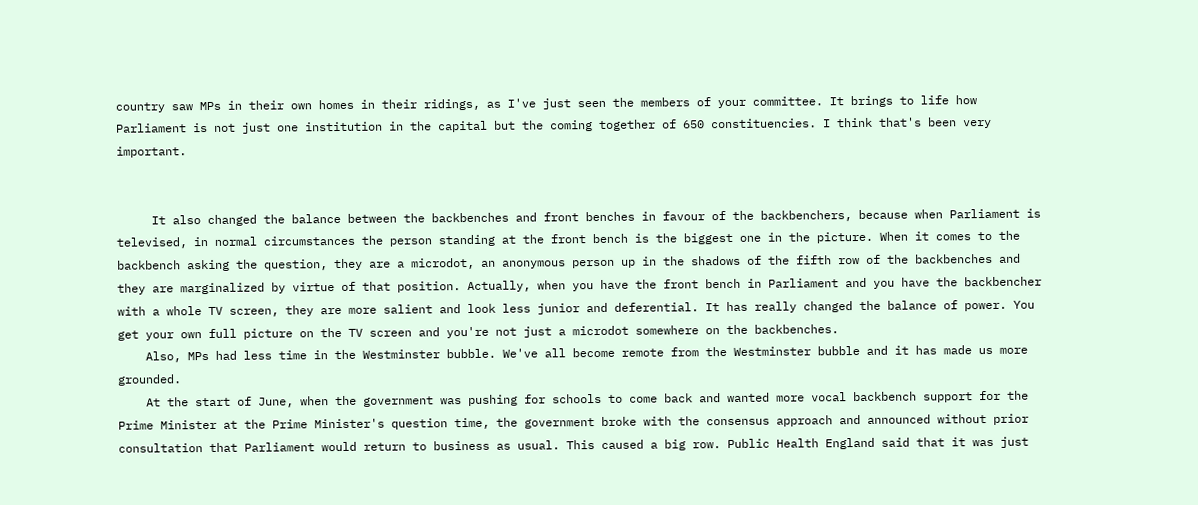country saw MPs in their own homes in their ridings, as I've just seen the members of your committee. It brings to life how Parliament is not just one institution in the capital but the coming together of 650 constituencies. I think that's been very important.


     It also changed the balance between the backbenches and front benches in favour of the backbenchers, because when Parliament is televised, in normal circumstances the person standing at the front bench is the biggest one in the picture. When it comes to the backbench asking the question, they are a microdot, an anonymous person up in the shadows of the fifth row of the backbenches and they are marginalized by virtue of that position. Actually, when you have the front bench in Parliament and you have the backbencher with a whole TV screen, they are more salient and look less junior and deferential. It has really changed the balance of power. You get your own full picture on the TV screen and you're not just a microdot somewhere on the backbenches.
    Also, MPs had less time in the Westminster bubble. We've all become remote from the Westminster bubble and it has made us more grounded.
    At the start of June, when the government was pushing for schools to come back and wanted more vocal backbench support for the Prime Minister at the Prime Minister's question time, the government broke with the consensus approach and announced without prior consultation that Parliament would return to business as usual. This caused a big row. Public Health England said that it was just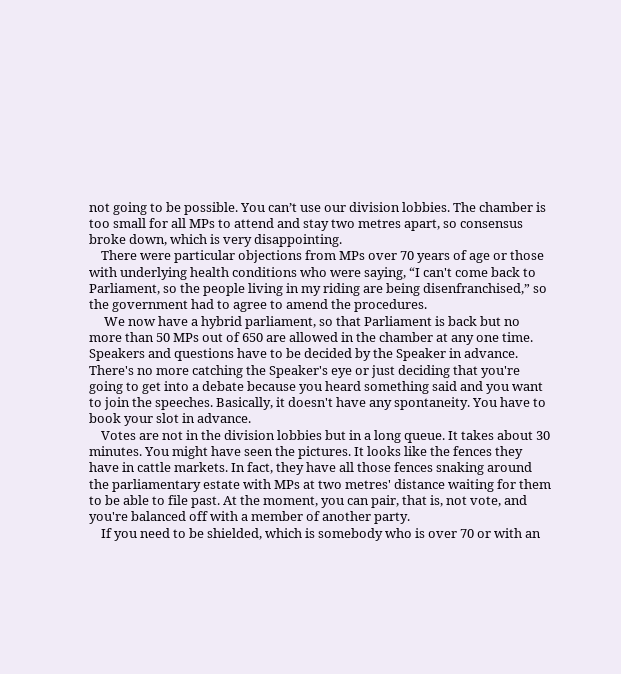not going to be possible. You can’t use our division lobbies. The chamber is too small for all MPs to attend and stay two metres apart, so consensus broke down, which is very disappointing.
    There were particular objections from MPs over 70 years of age or those with underlying health conditions who were saying, “I can't come back to Parliament, so the people living in my riding are being disenfranchised,” so the government had to agree to amend the procedures.
     We now have a hybrid parliament, so that Parliament is back but no more than 50 MPs out of 650 are allowed in the chamber at any one time. Speakers and questions have to be decided by the Speaker in advance. There's no more catching the Speaker's eye or just deciding that you're going to get into a debate because you heard something said and you want to join the speeches. Basically, it doesn't have any spontaneity. You have to book your slot in advance.
    Votes are not in the division lobbies but in a long queue. It takes about 30 minutes. You might have seen the pictures. It looks like the fences they have in cattle markets. In fact, they have all those fences snaking around the parliamentary estate with MPs at two metres' distance waiting for them to be able to file past. At the moment, you can pair, that is, not vote, and you're balanced off with a member of another party.
    If you need to be shielded, which is somebody who is over 70 or with an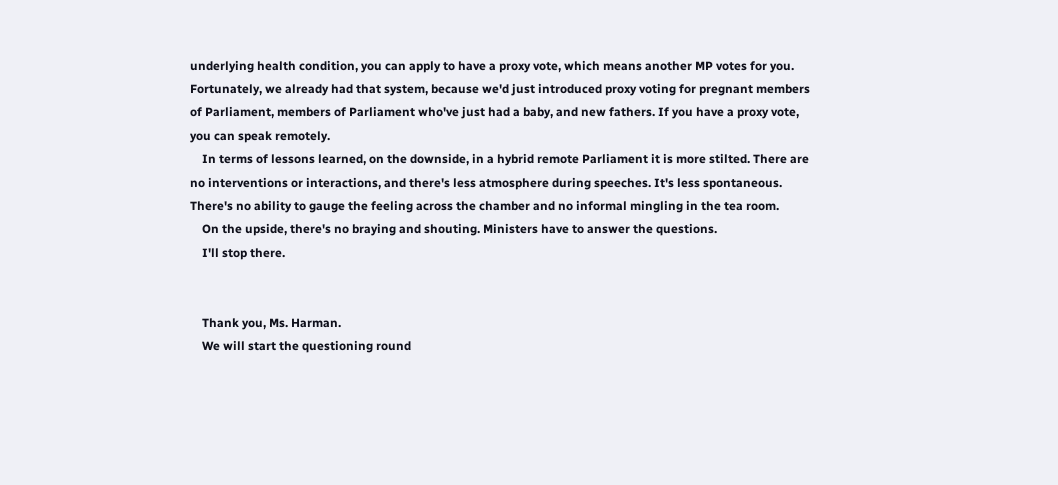underlying health condition, you can apply to have a proxy vote, which means another MP votes for you. Fortunately, we already had that system, because we'd just introduced proxy voting for pregnant members of Parliament, members of Parliament who've just had a baby, and new fathers. If you have a proxy vote, you can speak remotely.
    In terms of lessons learned, on the downside, in a hybrid remote Parliament it is more stilted. There are no interventions or interactions, and there's less atmosphere during speeches. It's less spontaneous. There's no ability to gauge the feeling across the chamber and no informal mingling in the tea room.
    On the upside, there's no braying and shouting. Ministers have to answer the questions.
    I'll stop there.


    Thank you, Ms. Harman.
    We will start the questioning round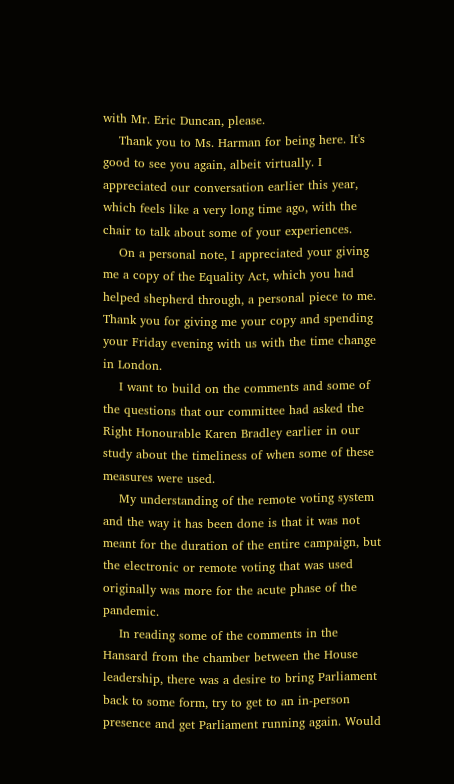with Mr. Eric Duncan, please.
    Thank you to Ms. Harman for being here. It's good to see you again, albeit virtually. I appreciated our conversation earlier this year, which feels like a very long time ago, with the chair to talk about some of your experiences.
    On a personal note, I appreciated your giving me a copy of the Equality Act, which you had helped shepherd through, a personal piece to me. Thank you for giving me your copy and spending your Friday evening with us with the time change in London.
    I want to build on the comments and some of the questions that our committee had asked the Right Honourable Karen Bradley earlier in our study about the timeliness of when some of these measures were used.
    My understanding of the remote voting system and the way it has been done is that it was not meant for the duration of the entire campaign, but the electronic or remote voting that was used originally was more for the acute phase of the pandemic.
    In reading some of the comments in the Hansard from the chamber between the House leadership, there was a desire to bring Parliament back to some form, try to get to an in-person presence and get Parliament running again. Would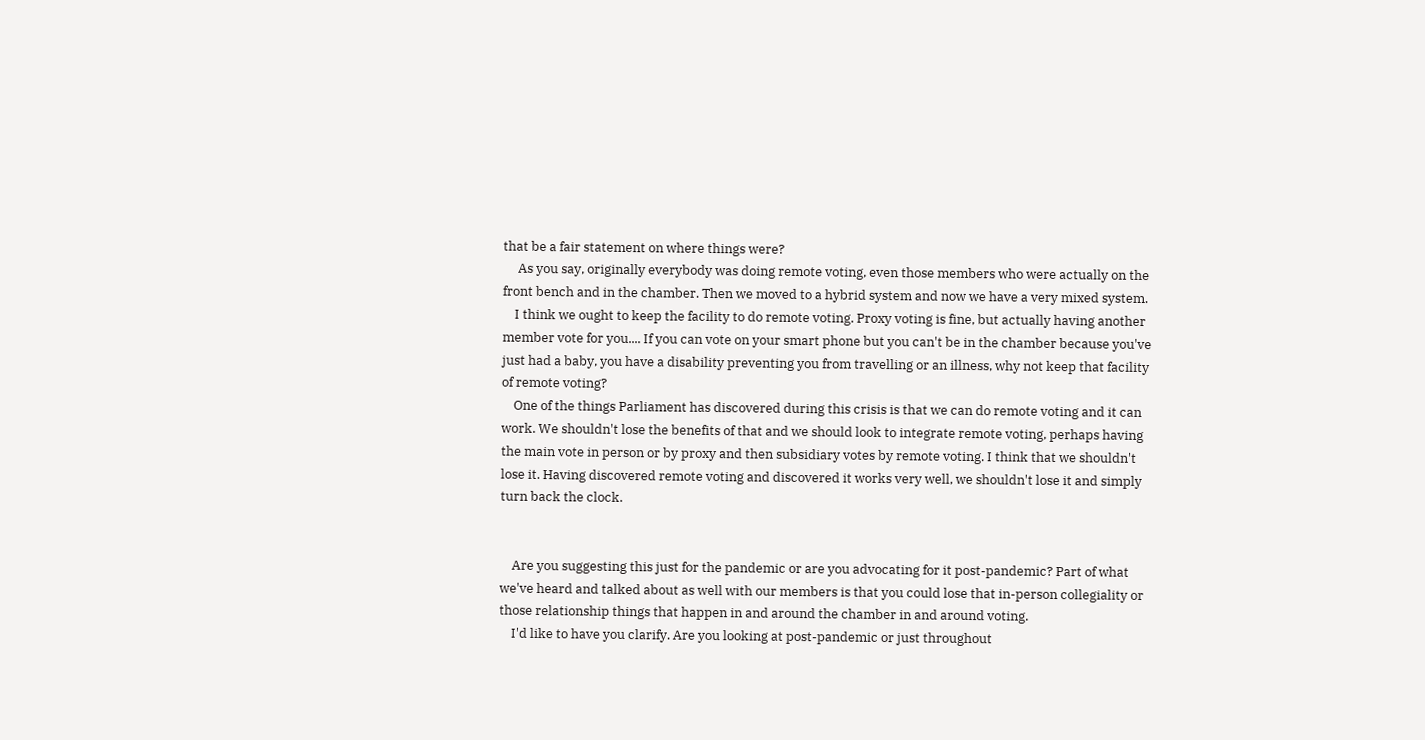that be a fair statement on where things were?
     As you say, originally everybody was doing remote voting, even those members who were actually on the front bench and in the chamber. Then we moved to a hybrid system and now we have a very mixed system.
    I think we ought to keep the facility to do remote voting. Proxy voting is fine, but actually having another member vote for you.... If you can vote on your smart phone but you can't be in the chamber because you've just had a baby, you have a disability preventing you from travelling or an illness, why not keep that facility of remote voting?
    One of the things Parliament has discovered during this crisis is that we can do remote voting and it can work. We shouldn't lose the benefits of that and we should look to integrate remote voting, perhaps having the main vote in person or by proxy and then subsidiary votes by remote voting. I think that we shouldn't lose it. Having discovered remote voting and discovered it works very well, we shouldn't lose it and simply turn back the clock.


    Are you suggesting this just for the pandemic or are you advocating for it post-pandemic? Part of what we've heard and talked about as well with our members is that you could lose that in-person collegiality or those relationship things that happen in and around the chamber in and around voting.
    I'd like to have you clarify. Are you looking at post-pandemic or just throughout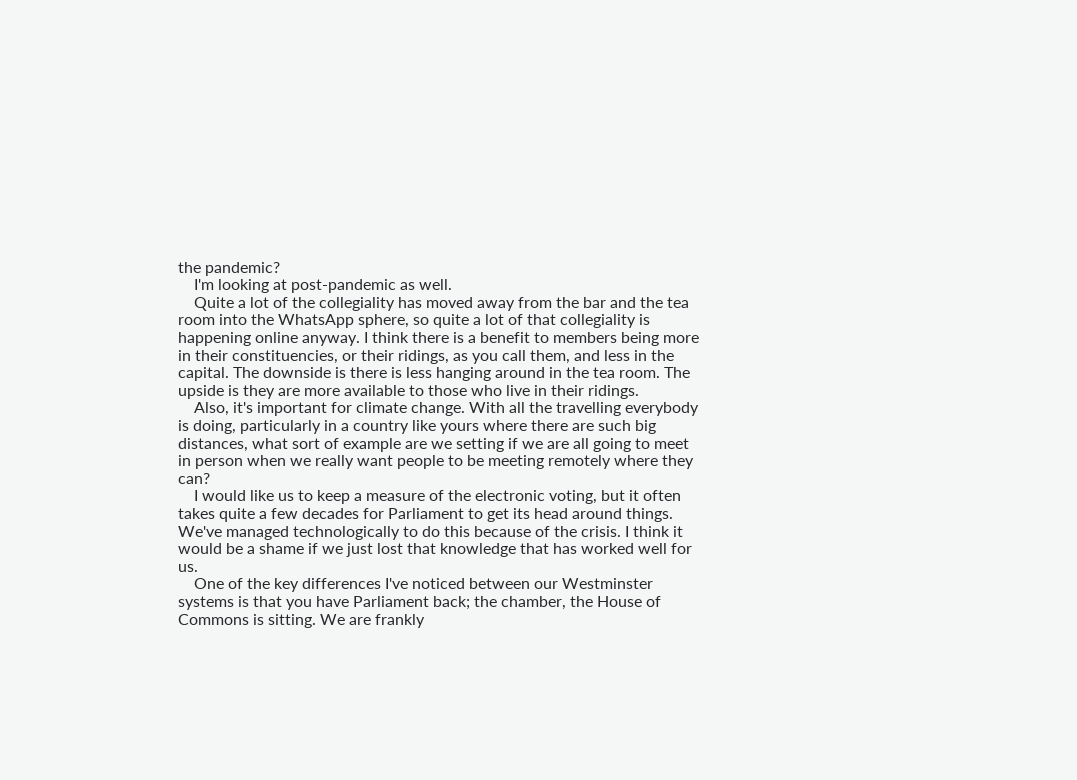the pandemic?
    I'm looking at post-pandemic as well.
    Quite a lot of the collegiality has moved away from the bar and the tea room into the WhatsApp sphere, so quite a lot of that collegiality is happening online anyway. I think there is a benefit to members being more in their constituencies, or their ridings, as you call them, and less in the capital. The downside is there is less hanging around in the tea room. The upside is they are more available to those who live in their ridings.
    Also, it's important for climate change. With all the travelling everybody is doing, particularly in a country like yours where there are such big distances, what sort of example are we setting if we are all going to meet in person when we really want people to be meeting remotely where they can?
    I would like us to keep a measure of the electronic voting, but it often takes quite a few decades for Parliament to get its head around things. We've managed technologically to do this because of the crisis. I think it would be a shame if we just lost that knowledge that has worked well for us.
    One of the key differences I've noticed between our Westminster systems is that you have Parliament back; the chamber, the House of Commons is sitting. We are frankly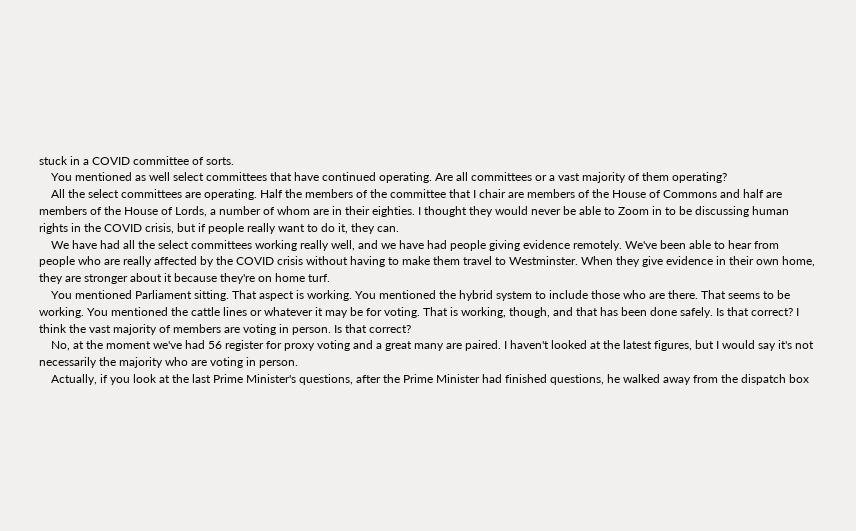stuck in a COVID committee of sorts.
    You mentioned as well select committees that have continued operating. Are all committees or a vast majority of them operating?
    All the select committees are operating. Half the members of the committee that I chair are members of the House of Commons and half are members of the House of Lords, a number of whom are in their eighties. I thought they would never be able to Zoom in to be discussing human rights in the COVID crisis, but if people really want to do it, they can.
    We have had all the select committees working really well, and we have had people giving evidence remotely. We've been able to hear from people who are really affected by the COVID crisis without having to make them travel to Westminster. When they give evidence in their own home, they are stronger about it because they're on home turf.
    You mentioned Parliament sitting. That aspect is working. You mentioned the hybrid system to include those who are there. That seems to be working. You mentioned the cattle lines or whatever it may be for voting. That is working, though, and that has been done safely. Is that correct? I think the vast majority of members are voting in person. Is that correct?
    No, at the moment we've had 56 register for proxy voting and a great many are paired. I haven't looked at the latest figures, but I would say it's not necessarily the majority who are voting in person.
    Actually, if you look at the last Prime Minister's questions, after the Prime Minister had finished questions, he walked away from the dispatch box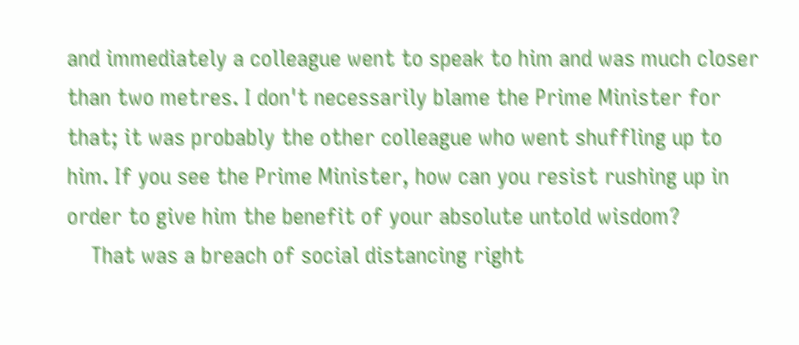and immediately a colleague went to speak to him and was much closer than two metres. I don't necessarily blame the Prime Minister for that; it was probably the other colleague who went shuffling up to him. If you see the Prime Minister, how can you resist rushing up in order to give him the benefit of your absolute untold wisdom?
    That was a breach of social distancing right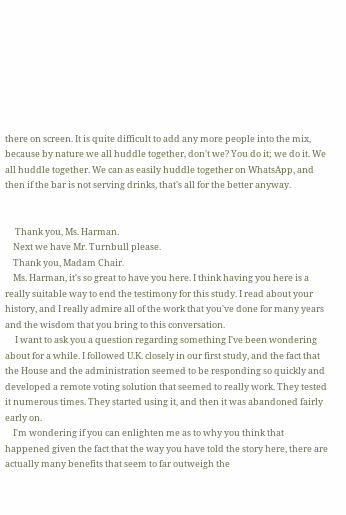there on screen. It is quite difficult to add any more people into the mix, because by nature we all huddle together, don't we? You do it; we do it. We all huddle together. We can as easily huddle together on WhatsApp, and then if the bar is not serving drinks, that's all for the better anyway.


     Thank you, Ms. Harman.
    Next we have Mr. Turnbull please.
    Thank you, Madam Chair.
    Ms. Harman, it's so great to have you here. I think having you here is a really suitable way to end the testimony for this study. I read about your history, and I really admire all of the work that you've done for many years and the wisdom that you bring to this conversation.
     I want to ask you a question regarding something I've been wondering about for a while. I followed U.K. closely in our first study, and the fact that the House and the administration seemed to be responding so quickly and developed a remote voting solution that seemed to really work. They tested it numerous times. They started using it, and then it was abandoned fairly early on.
    I'm wondering if you can enlighten me as to why you think that happened given the fact that the way you have told the story here, there are actually many benefits that seem to far outweigh the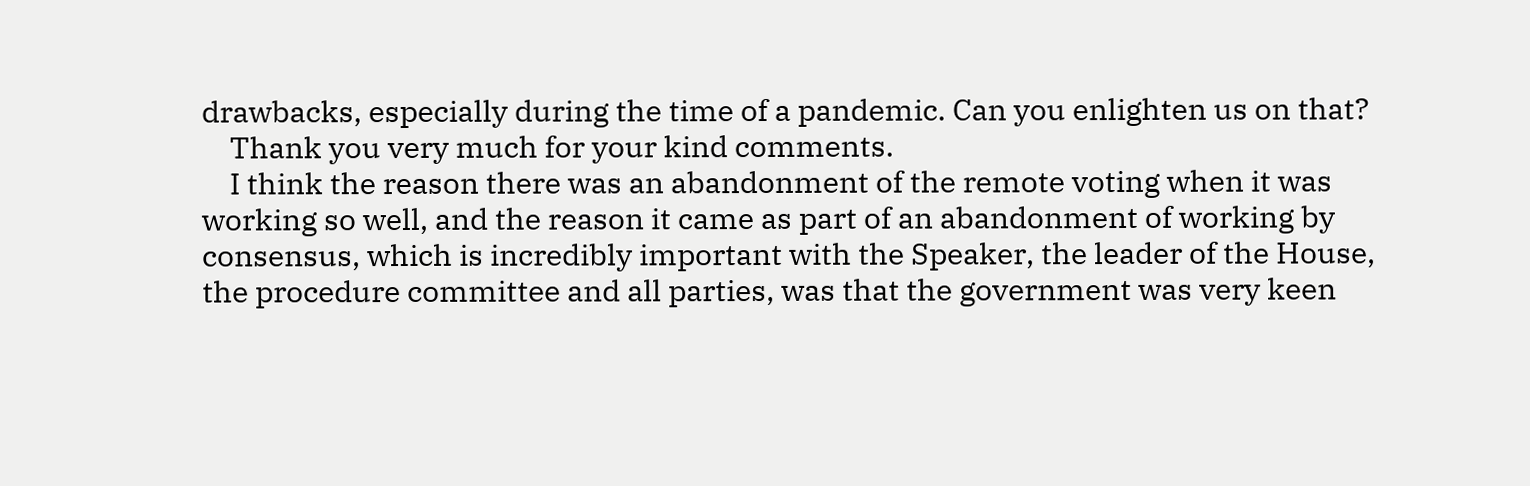drawbacks, especially during the time of a pandemic. Can you enlighten us on that?
    Thank you very much for your kind comments.
    I think the reason there was an abandonment of the remote voting when it was working so well, and the reason it came as part of an abandonment of working by consensus, which is incredibly important with the Speaker, the leader of the House, the procedure committee and all parties, was that the government was very keen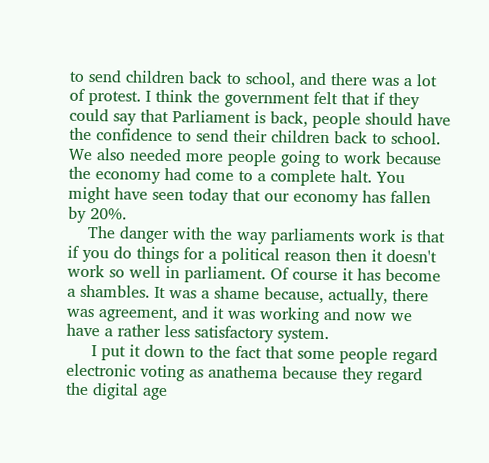to send children back to school, and there was a lot of protest. I think the government felt that if they could say that Parliament is back, people should have the confidence to send their children back to school. We also needed more people going to work because the economy had come to a complete halt. You might have seen today that our economy has fallen by 20%.
    The danger with the way parliaments work is that if you do things for a political reason then it doesn't work so well in parliament. Of course it has become a shambles. It was a shame because, actually, there was agreement, and it was working and now we have a rather less satisfactory system.
     I put it down to the fact that some people regard electronic voting as anathema because they regard the digital age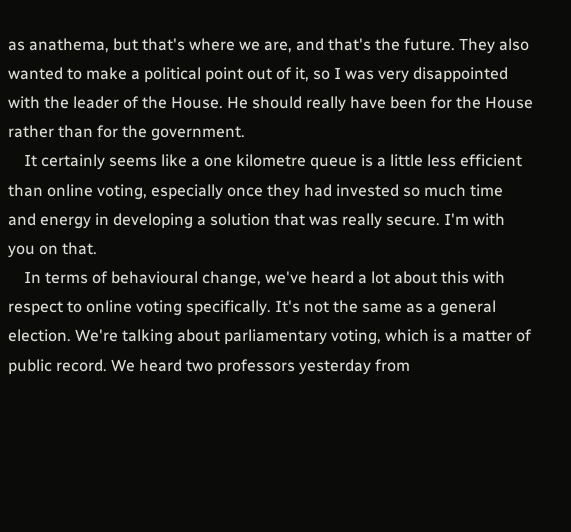as anathema, but that's where we are, and that's the future. They also wanted to make a political point out of it, so I was very disappointed with the leader of the House. He should really have been for the House rather than for the government.
    It certainly seems like a one kilometre queue is a little less efficient than online voting, especially once they had invested so much time and energy in developing a solution that was really secure. I'm with you on that.
    In terms of behavioural change, we've heard a lot about this with respect to online voting specifically. It's not the same as a general election. We're talking about parliamentary voting, which is a matter of public record. We heard two professors yesterday from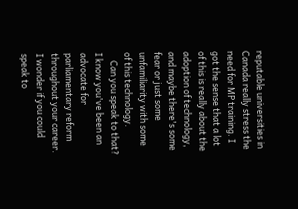reputable universities in Canada really stress the need for MP training. I got the sense that a lot of this is really about the adoption of technology, and maybe there's some fear or just some unfamiliarity with some of this technology.
    Can you speak to that? I know you've been an advocate for parliamentary reform throughout your career. I wonder if you could speak to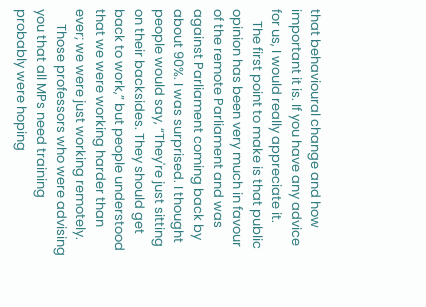that behavioural change and how important it is. If you have any advice for us, I would really appreciate it.
    The first point to make is that public opinion has been very much in favour of the remote Parliament and was against Parliament coming back by about 90%. I was surprised. I thought people would say, “They're just sitting on their backsides. They should get back to work,” but people understood that we were working harder than ever; we were just working remotely.
     Those professors who were advising you that all MPs need training probably were hoping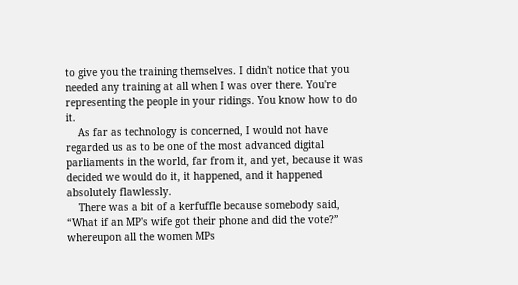to give you the training themselves. I didn't notice that you needed any training at all when I was over there. You're representing the people in your ridings. You know how to do it.
    As far as technology is concerned, I would not have regarded us as to be one of the most advanced digital parliaments in the world, far from it, and yet, because it was decided we would do it, it happened, and it happened absolutely flawlessly.
    There was a bit of a kerfuffle because somebody said, “What if an MP's wife got their phone and did the vote?” whereupon all the women MPs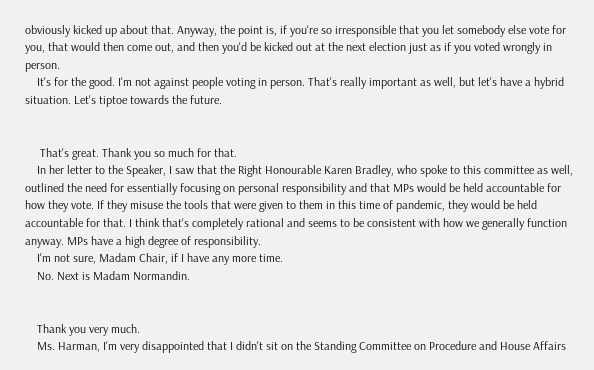obviously kicked up about that. Anyway, the point is, if you're so irresponsible that you let somebody else vote for you, that would then come out, and then you'd be kicked out at the next election just as if you voted wrongly in person.
    It's for the good. I'm not against people voting in person. That's really important as well, but let's have a hybrid situation. Let's tiptoe towards the future.


     That's great. Thank you so much for that.
    In her letter to the Speaker, I saw that the Right Honourable Karen Bradley, who spoke to this committee as well, outlined the need for essentially focusing on personal responsibility and that MPs would be held accountable for how they vote. If they misuse the tools that were given to them in this time of pandemic, they would be held accountable for that. I think that's completely rational and seems to be consistent with how we generally function anyway. MPs have a high degree of responsibility.
    I'm not sure, Madam Chair, if I have any more time.
    No. Next is Madam Normandin.


    Thank you very much.
    Ms. Harman, I'm very disappointed that I didn't sit on the Standing Committee on Procedure and House Affairs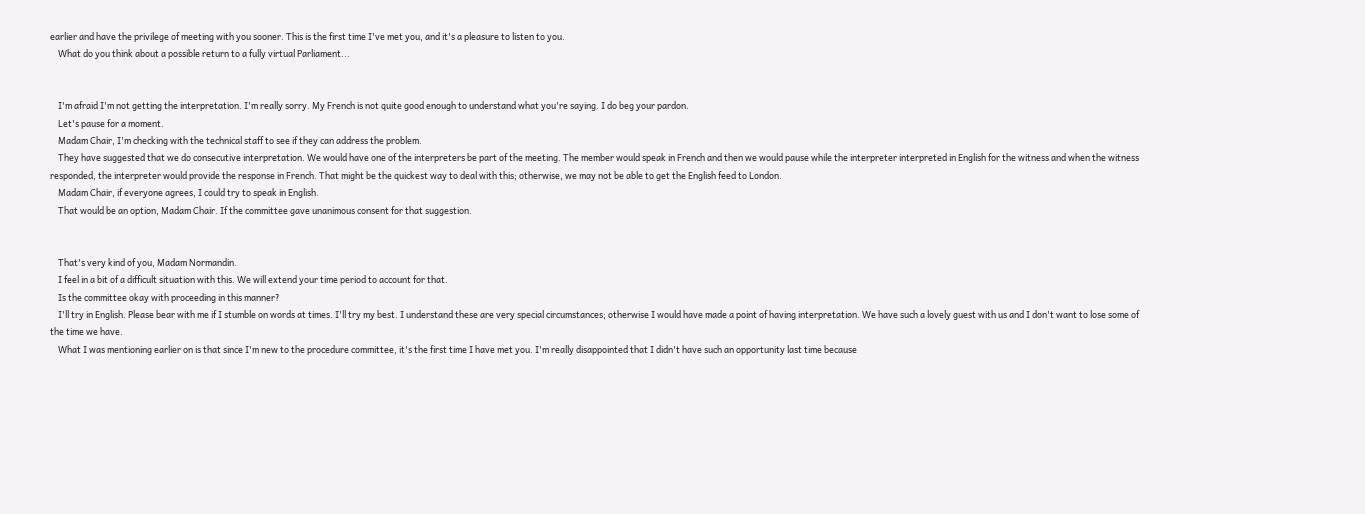earlier and have the privilege of meeting with you sooner. This is the first time I've met you, and it's a pleasure to listen to you.
    What do you think about a possible return to a fully virtual Parliament...


    I'm afraid I'm not getting the interpretation. I'm really sorry. My French is not quite good enough to understand what you're saying. I do beg your pardon.
    Let's pause for a moment.
    Madam Chair, I'm checking with the technical staff to see if they can address the problem.
    They have suggested that we do consecutive interpretation. We would have one of the interpreters be part of the meeting. The member would speak in French and then we would pause while the interpreter interpreted in English for the witness and when the witness responded, the interpreter would provide the response in French. That might be the quickest way to deal with this; otherwise, we may not be able to get the English feed to London.
    Madam Chair, if everyone agrees, I could try to speak in English.
    That would be an option, Madam Chair. If the committee gave unanimous consent for that suggestion.


    That's very kind of you, Madam Normandin.
    I feel in a bit of a difficult situation with this. We will extend your time period to account for that.
    Is the committee okay with proceeding in this manner?
    I'll try in English. Please bear with me if I stumble on words at times. I'll try my best. I understand these are very special circumstances; otherwise I would have made a point of having interpretation. We have such a lovely guest with us and I don't want to lose some of the time we have.
    What I was mentioning earlier on is that since I'm new to the procedure committee, it's the first time I have met you. I'm really disappointed that I didn't have such an opportunity last time because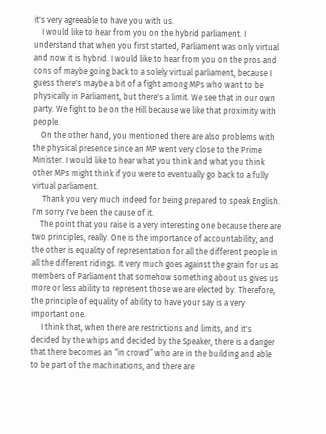it's very agreeable to have you with us.
    I would like to hear from you on the hybrid parliament. I understand that when you first started, Parliament was only virtual and now it is hybrid. I would like to hear from you on the pros and cons of maybe going back to a solely virtual parliament, because I guess there's maybe a bit of a fight among MPs who want to be physically in Parliament, but there's a limit. We see that in our own party. We fight to be on the Hill because we like that proximity with people.
    On the other hand, you mentioned there are also problems with the physical presence since an MP went very close to the Prime Minister. I would like to hear what you think and what you think other MPs might think if you were to eventually go back to a fully virtual parliament.
     Thank you very much indeed for being prepared to speak English. I'm sorry I've been the cause of it.
    The point that you raise is a very interesting one because there are two principles, really. One is the importance of accountability, and the other is equality of representation for all the different people in all the different ridings. It very much goes against the grain for us as members of Parliament that somehow something about us gives us more or less ability to represent those we are elected by. Therefore, the principle of equality of ability to have your say is a very important one.
     I think that, when there are restrictions and limits, and it's decided by the whips and decided by the Speaker, there is a danger that there becomes an “in crowd” who are in the building and able to be part of the machinations, and there are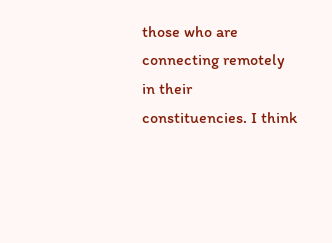those who are connecting remotely in their constituencies. I think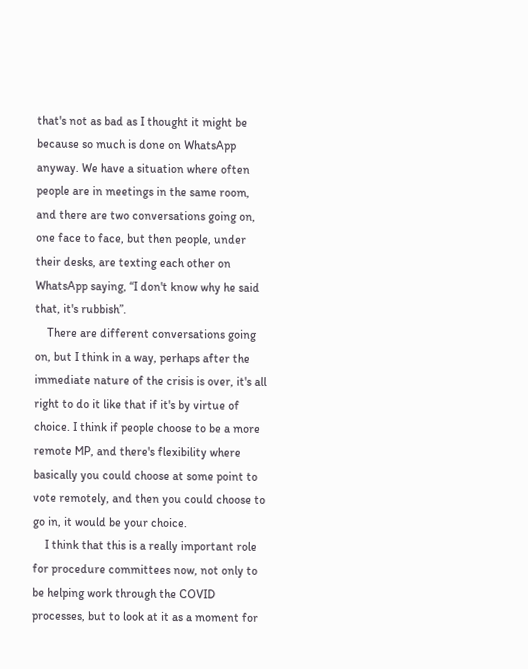that's not as bad as I thought it might be because so much is done on WhatsApp anyway. We have a situation where often people are in meetings in the same room, and there are two conversations going on, one face to face, but then people, under their desks, are texting each other on WhatsApp saying, “I don't know why he said that, it's rubbish”.
    There are different conversations going on, but I think in a way, perhaps after the immediate nature of the crisis is over, it's all right to do it like that if it's by virtue of choice. I think if people choose to be a more remote MP, and there's flexibility where basically you could choose at some point to vote remotely, and then you could choose to go in, it would be your choice.
    I think that this is a really important role for procedure committees now, not only to be helping work through the COVID processes, but to look at it as a moment for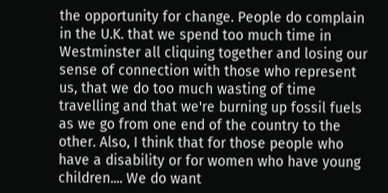the opportunity for change. People do complain in the U.K. that we spend too much time in Westminster all cliquing together and losing our sense of connection with those who represent us, that we do too much wasting of time travelling and that we're burning up fossil fuels as we go from one end of the country to the other. Also, I think that for those people who have a disability or for women who have young children.... We do want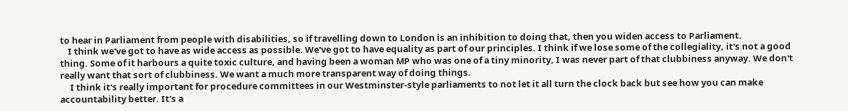to hear in Parliament from people with disabilities, so if travelling down to London is an inhibition to doing that, then you widen access to Parliament.
    I think we've got to have as wide access as possible. We've got to have equality as part of our principles. I think if we lose some of the collegiality, it's not a good thing. Some of it harbours a quite toxic culture, and having been a woman MP who was one of a tiny minority, I was never part of that clubbiness anyway. We don't really want that sort of clubbiness. We want a much more transparent way of doing things.
     I think it's really important for procedure committees in our Westminster-style parliaments to not let it all turn the clock back but see how you can make accountability better. It's a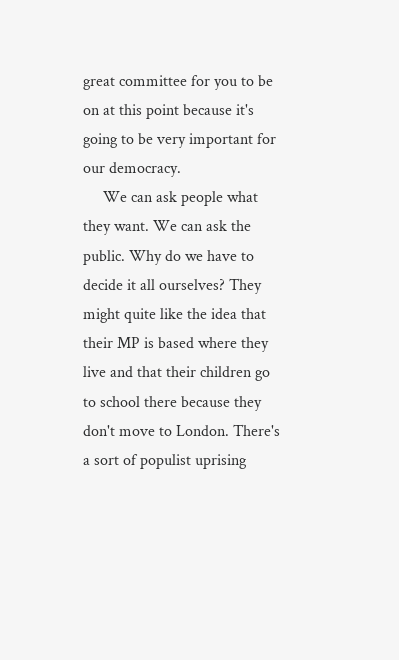great committee for you to be on at this point because it's going to be very important for our democracy.
     We can ask people what they want. We can ask the public. Why do we have to decide it all ourselves? They might quite like the idea that their MP is based where they live and that their children go to school there because they don't move to London. There's a sort of populist uprising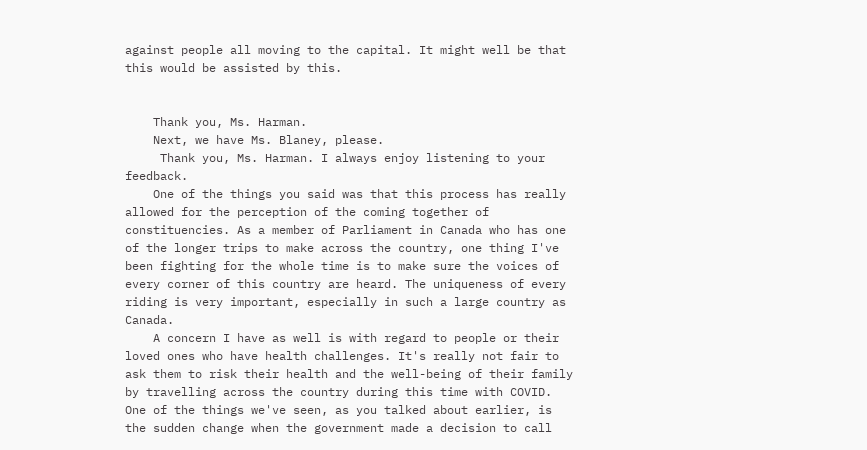against people all moving to the capital. It might well be that this would be assisted by this.


    Thank you, Ms. Harman.
    Next, we have Ms. Blaney, please.
     Thank you, Ms. Harman. I always enjoy listening to your feedback.
    One of the things you said was that this process has really allowed for the perception of the coming together of constituencies. As a member of Parliament in Canada who has one of the longer trips to make across the country, one thing I've been fighting for the whole time is to make sure the voices of every corner of this country are heard. The uniqueness of every riding is very important, especially in such a large country as Canada.
    A concern I have as well is with regard to people or their loved ones who have health challenges. It's really not fair to ask them to risk their health and the well-being of their family by travelling across the country during this time with COVID. One of the things we've seen, as you talked about earlier, is the sudden change when the government made a decision to call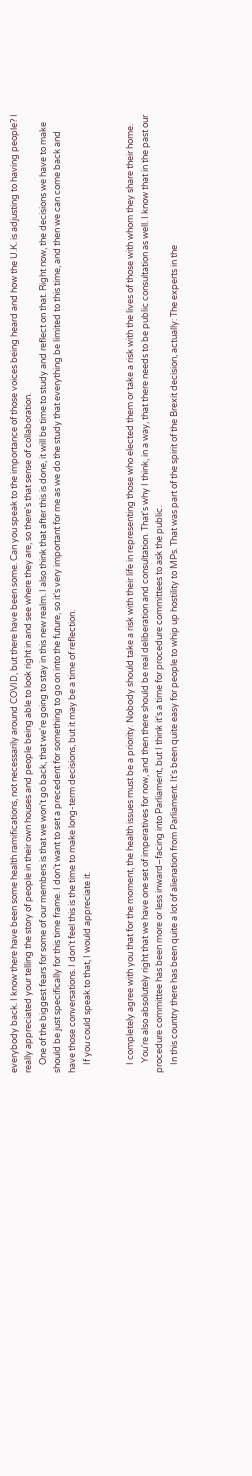everybody back. I know there have been some health ramifications, not necessarily around COVID, but there have been some. Can you speak to the importance of those voices being heard and how the U.K. is adjusting to having people? I really appreciated your telling the story of people in their own houses and people being able to look right in and see where they are, so there's that sense of collaboration.
    One of the biggest fears for some of our members is that we won't go back, that we're going to stay in this new realm. I also think that after this is done, it will be time to study and reflect on that. Right now, the decisions we have to make should be just specifically for this time frame. I don't want to set a precedent for something to go on into the future, so it's very important for me as we do the study that everything be limited to this time, and then we can come back and have those conversations. I don't feel this is the time to make long-term decisions, but it may be a time of reflection.
    If you could speak to that, I would appreciate it.


    I completely agree with you that for the moment, the health issues must be a priority. Nobody should take a risk with their life in representing those who elected them or take a risk with the lives of those with whom they share their home.
     You're also absolutely right that we have one set of imperatives for now, and then there should be real deliberation and consultation. That's why I think, in a way, that there needs to be public consultation as well. I know that in the past our procedure committee has been more or less inward–facing into Parliament, but I think it's a time for procedure committees to ask the public.
    In this country there has been quite a lot of alienation from Parliament. It's been quite easy for people to whip up hostility to MPs. That was part of the spirit of the Brexit decision, actually: The experts in the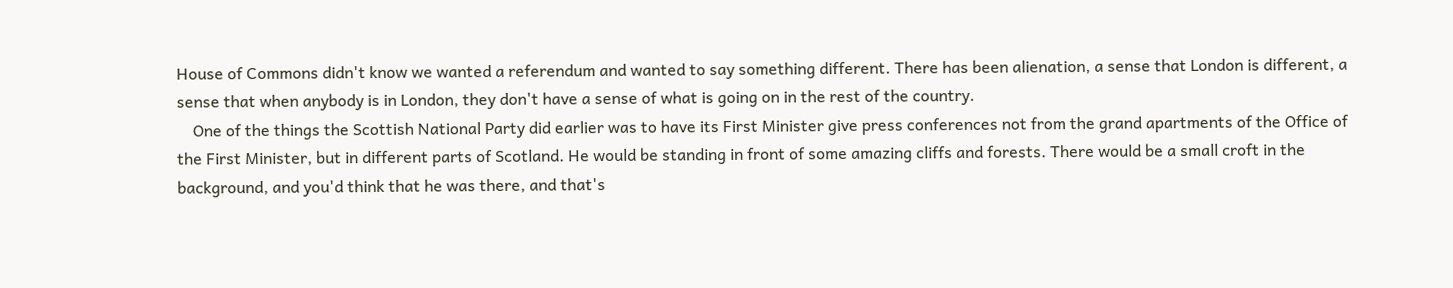House of Commons didn't know we wanted a referendum and wanted to say something different. There has been alienation, a sense that London is different, a sense that when anybody is in London, they don't have a sense of what is going on in the rest of the country.
    One of the things the Scottish National Party did earlier was to have its First Minister give press conferences not from the grand apartments of the Office of the First Minister, but in different parts of Scotland. He would be standing in front of some amazing cliffs and forests. There would be a small croft in the background, and you'd think that he was there, and that's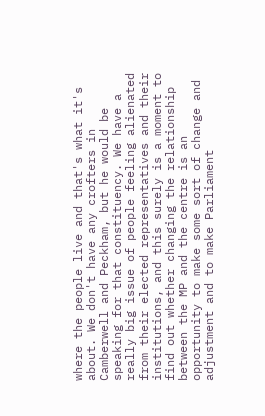where the people live and that's what it's about. We don't have any crofters in Camberwell and Peckham, but he would be speaking for that constituency. We have a really big issue of people feeling alienated from their elected representatives and their institutions, and this surely is a moment to find out whether changing the relationship between the MP and the centre is an opportunity to make some sort of change and adjustment and to make Parliament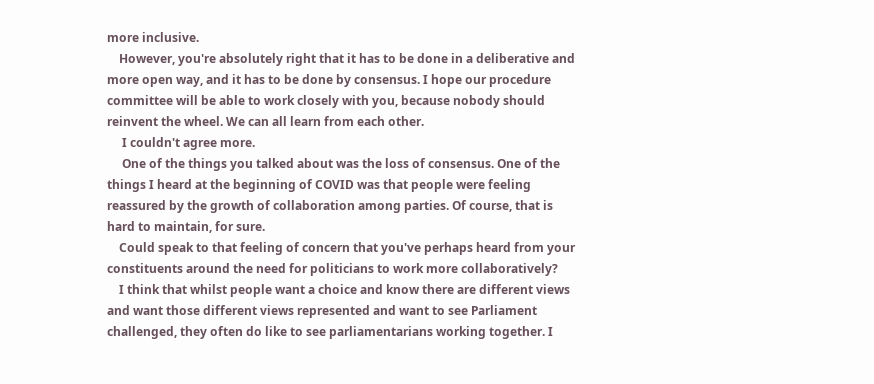more inclusive.
    However, you're absolutely right that it has to be done in a deliberative and more open way, and it has to be done by consensus. I hope our procedure committee will be able to work closely with you, because nobody should reinvent the wheel. We can all learn from each other.
     I couldn't agree more.
     One of the things you talked about was the loss of consensus. One of the things I heard at the beginning of COVID was that people were feeling reassured by the growth of collaboration among parties. Of course, that is hard to maintain, for sure.
    Could speak to that feeling of concern that you've perhaps heard from your constituents around the need for politicians to work more collaboratively?
    I think that whilst people want a choice and know there are different views and want those different views represented and want to see Parliament challenged, they often do like to see parliamentarians working together. I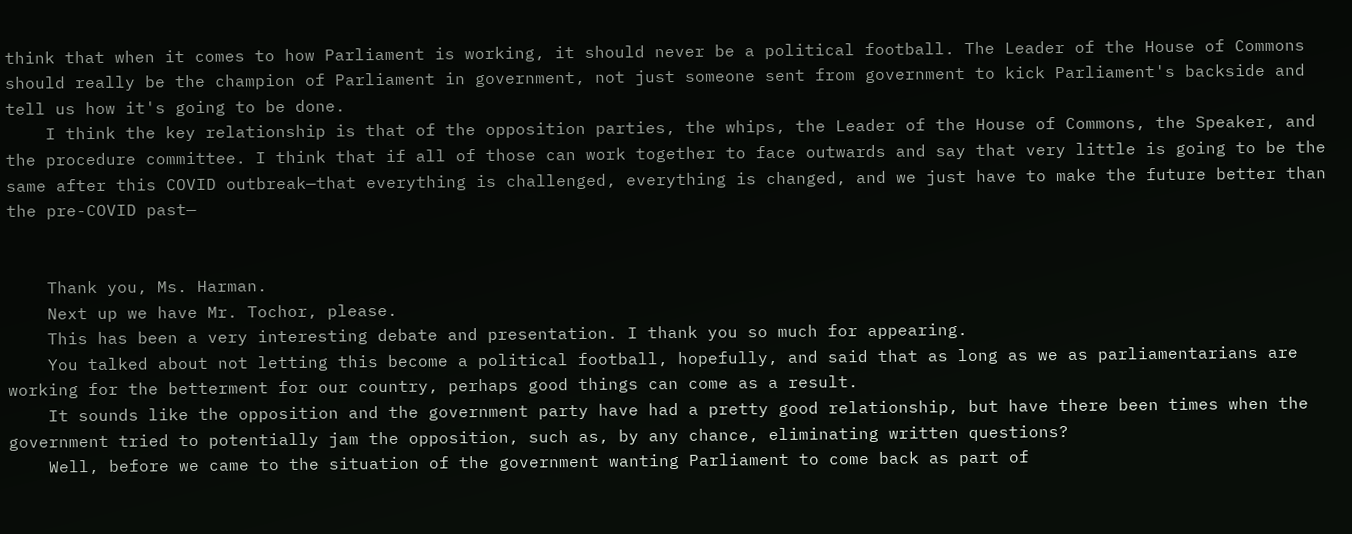think that when it comes to how Parliament is working, it should never be a political football. The Leader of the House of Commons should really be the champion of Parliament in government, not just someone sent from government to kick Parliament's backside and tell us how it's going to be done.
    I think the key relationship is that of the opposition parties, the whips, the Leader of the House of Commons, the Speaker, and the procedure committee. I think that if all of those can work together to face outwards and say that very little is going to be the same after this COVID outbreak—that everything is challenged, everything is changed, and we just have to make the future better than the pre-COVID past—


    Thank you, Ms. Harman.
    Next up we have Mr. Tochor, please.
    This has been a very interesting debate and presentation. I thank you so much for appearing.
    You talked about not letting this become a political football, hopefully, and said that as long as we as parliamentarians are working for the betterment for our country, perhaps good things can come as a result.
    It sounds like the opposition and the government party have had a pretty good relationship, but have there been times when the government tried to potentially jam the opposition, such as, by any chance, eliminating written questions?
    Well, before we came to the situation of the government wanting Parliament to come back as part of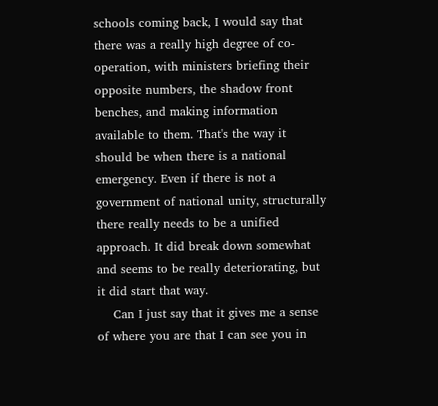schools coming back, I would say that there was a really high degree of co-operation, with ministers briefing their opposite numbers, the shadow front benches, and making information available to them. That's the way it should be when there is a national emergency. Even if there is not a government of national unity, structurally there really needs to be a unified approach. It did break down somewhat and seems to be really deteriorating, but it did start that way.
    Can I just say that it gives me a sense of where you are that I can see you in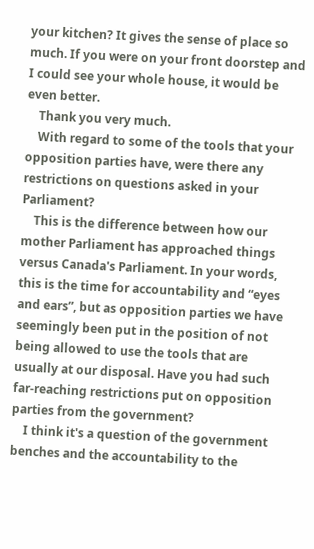your kitchen? It gives the sense of place so much. If you were on your front doorstep and I could see your whole house, it would be even better.
    Thank you very much.
    With regard to some of the tools that your opposition parties have, were there any restrictions on questions asked in your Parliament?
    This is the difference between how our mother Parliament has approached things versus Canada's Parliament. In your words, this is the time for accountability and “eyes and ears”, but as opposition parties we have seemingly been put in the position of not being allowed to use the tools that are usually at our disposal. Have you had such far-reaching restrictions put on opposition parties from the government?
    I think it's a question of the government benches and the accountability to the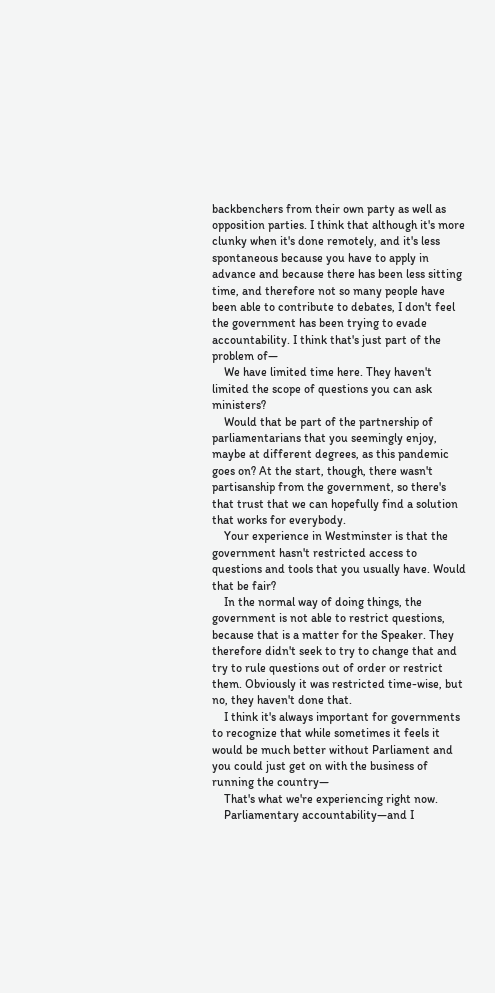backbenchers from their own party as well as opposition parties. I think that although it's more clunky when it's done remotely, and it's less spontaneous because you have to apply in advance and because there has been less sitting time, and therefore not so many people have been able to contribute to debates, I don't feel the government has been trying to evade accountability. I think that's just part of the problem of—
    We have limited time here. They haven't limited the scope of questions you can ask ministers?
    Would that be part of the partnership of parliamentarians that you seemingly enjoy, maybe at different degrees, as this pandemic goes on? At the start, though, there wasn't partisanship from the government, so there's that trust that we can hopefully find a solution that works for everybody.
    Your experience in Westminster is that the government hasn't restricted access to questions and tools that you usually have. Would that be fair?
    In the normal way of doing things, the government is not able to restrict questions, because that is a matter for the Speaker. They therefore didn't seek to try to change that and try to rule questions out of order or restrict them. Obviously it was restricted time-wise, but no, they haven't done that.
    I think it's always important for governments to recognize that while sometimes it feels it would be much better without Parliament and you could just get on with the business of running the country—
    That's what we're experiencing right now.
    Parliamentary accountability—and I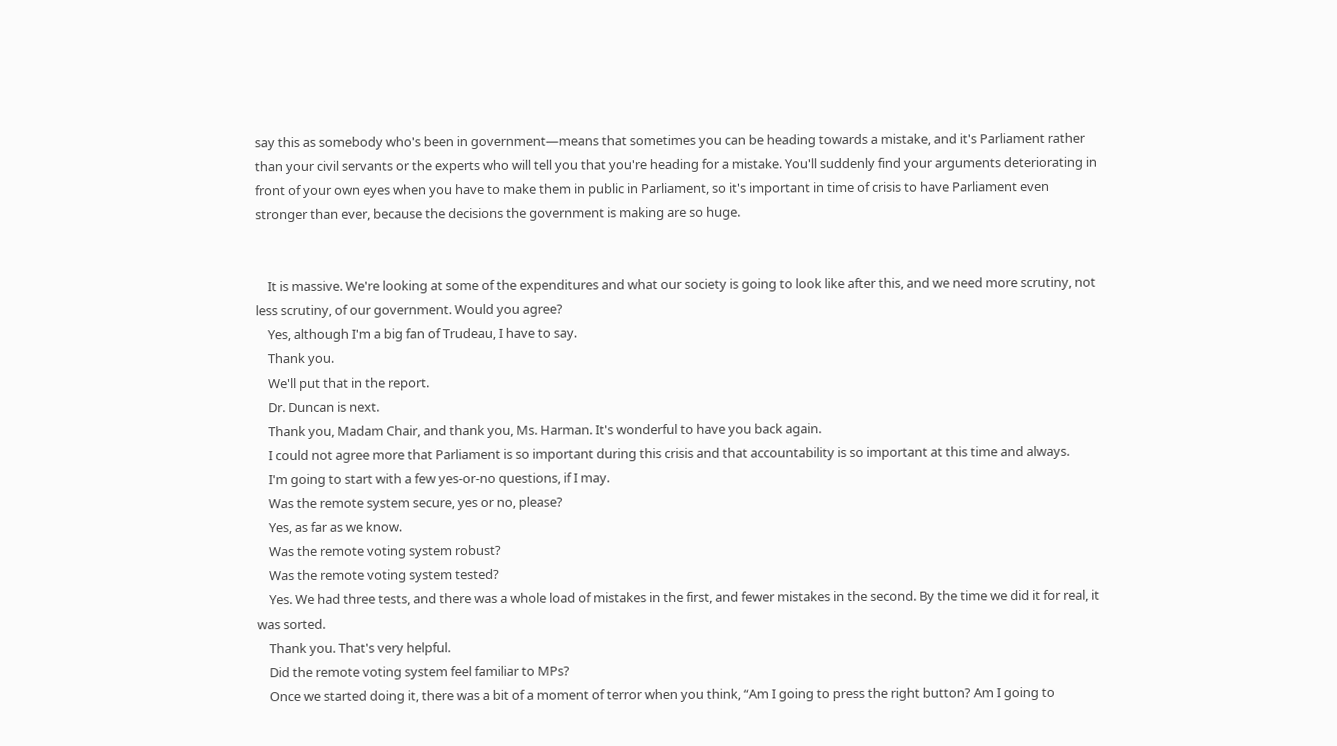say this as somebody who's been in government—means that sometimes you can be heading towards a mistake, and it's Parliament rather than your civil servants or the experts who will tell you that you're heading for a mistake. You'll suddenly find your arguments deteriorating in front of your own eyes when you have to make them in public in Parliament, so it's important in time of crisis to have Parliament even stronger than ever, because the decisions the government is making are so huge.


    It is massive. We're looking at some of the expenditures and what our society is going to look like after this, and we need more scrutiny, not less scrutiny, of our government. Would you agree?
    Yes, although I'm a big fan of Trudeau, I have to say.
    Thank you.
    We'll put that in the report.
    Dr. Duncan is next.
    Thank you, Madam Chair, and thank you, Ms. Harman. It's wonderful to have you back again.
    I could not agree more that Parliament is so important during this crisis and that accountability is so important at this time and always.
    I'm going to start with a few yes-or-no questions, if I may.
    Was the remote system secure, yes or no, please?
    Yes, as far as we know.
    Was the remote voting system robust?
    Was the remote voting system tested?
    Yes. We had three tests, and there was a whole load of mistakes in the first, and fewer mistakes in the second. By the time we did it for real, it was sorted.
    Thank you. That's very helpful.
    Did the remote voting system feel familiar to MPs?
    Once we started doing it, there was a bit of a moment of terror when you think, “Am I going to press the right button? Am I going to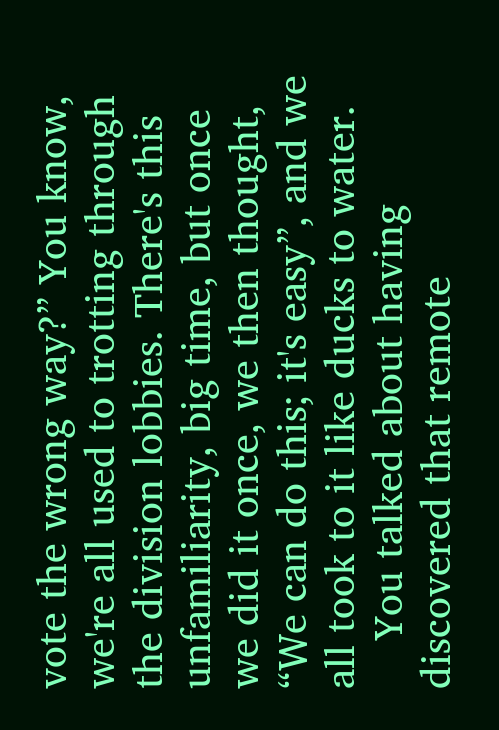vote the wrong way?” You know, we're all used to trotting through the division lobbies. There's this unfamiliarity, big time, but once we did it once, we then thought, “We can do this; it's easy”, and we all took to it like ducks to water.
    You talked about having discovered that remote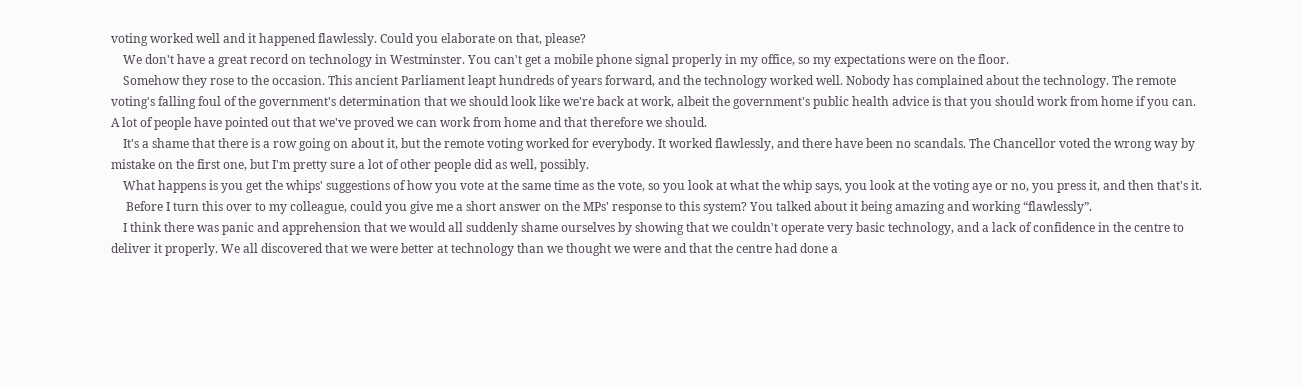voting worked well and it happened flawlessly. Could you elaborate on that, please?
    We don't have a great record on technology in Westminster. You can't get a mobile phone signal properly in my office, so my expectations were on the floor.
    Somehow they rose to the occasion. This ancient Parliament leapt hundreds of years forward, and the technology worked well. Nobody has complained about the technology. The remote voting's falling foul of the government's determination that we should look like we're back at work, albeit the government's public health advice is that you should work from home if you can. A lot of people have pointed out that we've proved we can work from home and that therefore we should.
    It's a shame that there is a row going on about it, but the remote voting worked for everybody. It worked flawlessly, and there have been no scandals. The Chancellor voted the wrong way by mistake on the first one, but I'm pretty sure a lot of other people did as well, possibly.
    What happens is you get the whips' suggestions of how you vote at the same time as the vote, so you look at what the whip says, you look at the voting aye or no, you press it, and then that's it.
     Before I turn this over to my colleague, could you give me a short answer on the MPs' response to this system? You talked about it being amazing and working “flawlessly”.
    I think there was panic and apprehension that we would all suddenly shame ourselves by showing that we couldn't operate very basic technology, and a lack of confidence in the centre to deliver it properly. We all discovered that we were better at technology than we thought we were and that the centre had done a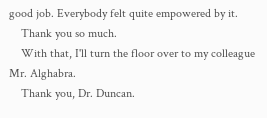good job. Everybody felt quite empowered by it.
    Thank you so much.
    With that, I'll turn the floor over to my colleague Mr. Alghabra.
    Thank you, Dr. Duncan.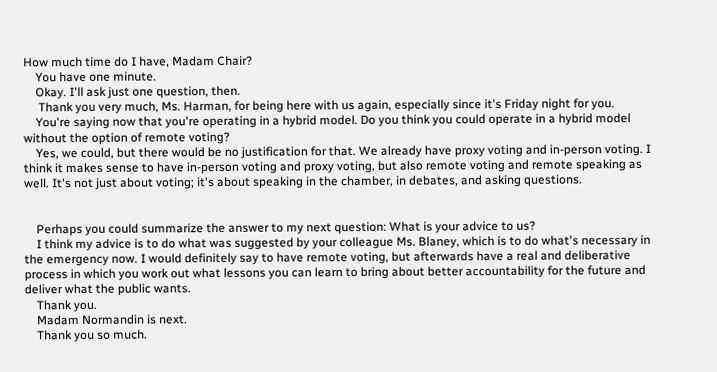How much time do I have, Madam Chair?
    You have one minute.
    Okay. I'll ask just one question, then.
     Thank you very much, Ms. Harman, for being here with us again, especially since it's Friday night for you.
    You're saying now that you're operating in a hybrid model. Do you think you could operate in a hybrid model without the option of remote voting?
    Yes, we could, but there would be no justification for that. We already have proxy voting and in-person voting. I think it makes sense to have in-person voting and proxy voting, but also remote voting and remote speaking as well. It's not just about voting; it's about speaking in the chamber, in debates, and asking questions.


    Perhaps you could summarize the answer to my next question: What is your advice to us?
    I think my advice is to do what was suggested by your colleague Ms. Blaney, which is to do what's necessary in the emergency now. I would definitely say to have remote voting, but afterwards have a real and deliberative process in which you work out what lessons you can learn to bring about better accountability for the future and deliver what the public wants.
    Thank you.
    Madam Normandin is next.
    Thank you so much.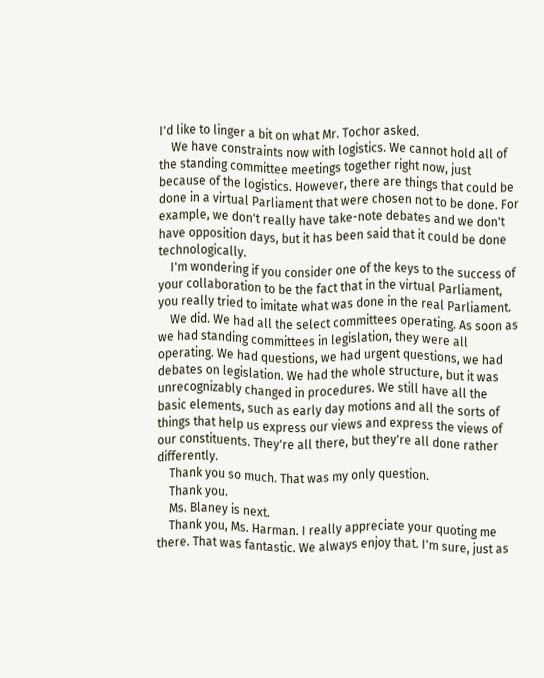I'd like to linger a bit on what Mr. Tochor asked.
    We have constraints now with logistics. We cannot hold all of the standing committee meetings together right now, just because of the logistics. However, there are things that could be done in a virtual Parliament that were chosen not to be done. For example, we don't really have take-note debates and we don't have opposition days, but it has been said that it could be done technologically.
    I'm wondering if you consider one of the keys to the success of your collaboration to be the fact that in the virtual Parliament, you really tried to imitate what was done in the real Parliament.
    We did. We had all the select committees operating. As soon as we had standing committees in legislation, they were all operating. We had questions, we had urgent questions, we had debates on legislation. We had the whole structure, but it was unrecognizably changed in procedures. We still have all the basic elements, such as early day motions and all the sorts of things that help us express our views and express the views of our constituents. They're all there, but they're all done rather differently.
    Thank you so much. That was my only question.
    Thank you.
    Ms. Blaney is next.
    Thank you, Ms. Harman. I really appreciate your quoting me there. That was fantastic. We always enjoy that. I'm sure, just as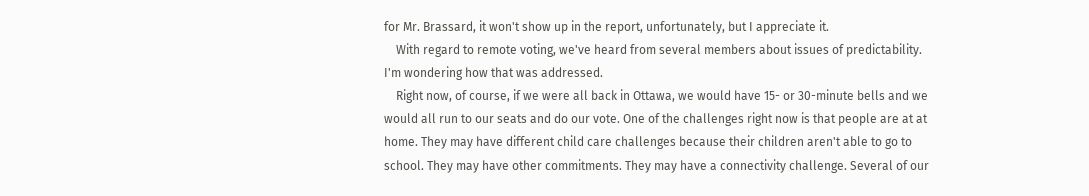for Mr. Brassard, it won't show up in the report, unfortunately, but I appreciate it.
    With regard to remote voting, we've heard from several members about issues of predictability. I'm wondering how that was addressed.
    Right now, of course, if we were all back in Ottawa, we would have 15- or 30-minute bells and we would all run to our seats and do our vote. One of the challenges right now is that people are at at home. They may have different child care challenges because their children aren't able to go to school. They may have other commitments. They may have a connectivity challenge. Several of our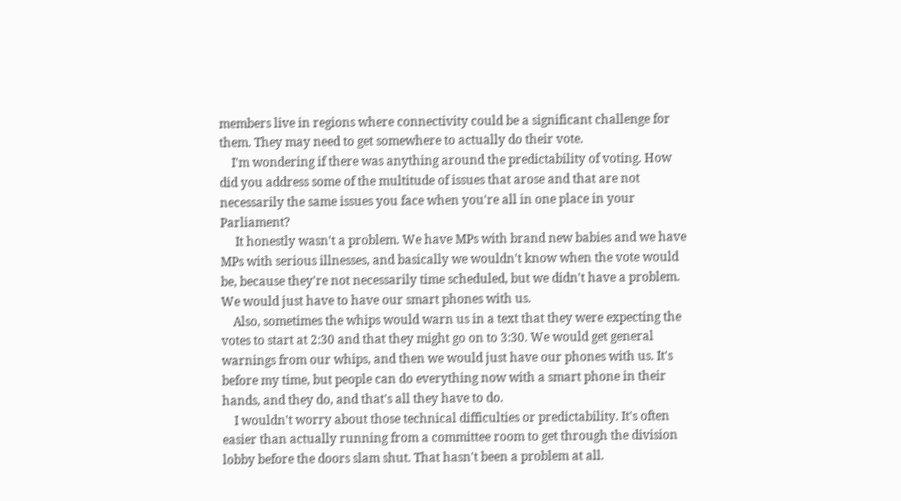members live in regions where connectivity could be a significant challenge for them. They may need to get somewhere to actually do their vote.
    I'm wondering if there was anything around the predictability of voting. How did you address some of the multitude of issues that arose and that are not necessarily the same issues you face when you're all in one place in your Parliament?
     It honestly wasn't a problem. We have MPs with brand new babies and we have MPs with serious illnesses, and basically we wouldn't know when the vote would be, because they're not necessarily time scheduled, but we didn't have a problem. We would just have to have our smart phones with us.
    Also, sometimes the whips would warn us in a text that they were expecting the votes to start at 2:30 and that they might go on to 3:30. We would get general warnings from our whips, and then we would just have our phones with us. It's before my time, but people can do everything now with a smart phone in their hands, and they do, and that's all they have to do.
    I wouldn't worry about those technical difficulties or predictability. It's often easier than actually running from a committee room to get through the division lobby before the doors slam shut. That hasn't been a problem at all.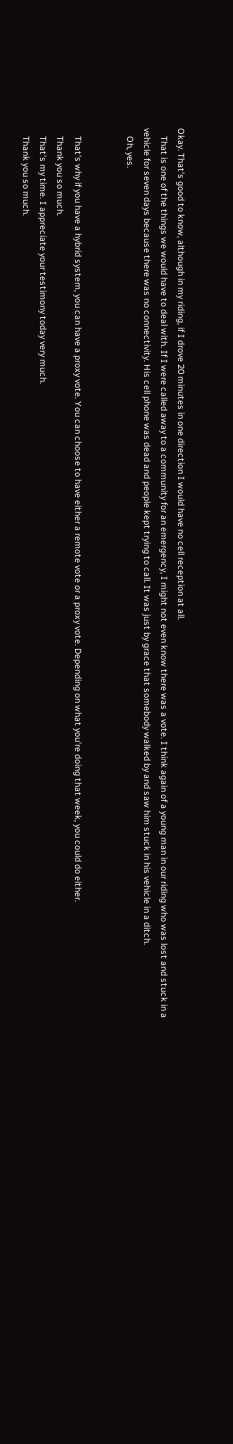Okay. That's good to know, although in my riding, if I drove 20 minutes in one direction I would have no cell reception at all.
    That is one of the things we would have to deal with. If I were called away to a community for an emergency, I might not even know there was a vote. I think again of a young man in our riding who was lost and stuck in a vehicle for seven days because there was no connectivity. His cell phone was dead and people kept trying to call. It was just by grace that somebody walked by and saw him stuck in his vehicle in a ditch.
    Oh, yes.


    That's why if you have a hybrid system, you can have a proxy vote. You can choose to have either a remote vote or a proxy vote. Depending on what you're doing that week, you could do either.
    Thank you so much.
    That's my time. I appreciate your testimony today very much.
    Thank you so much.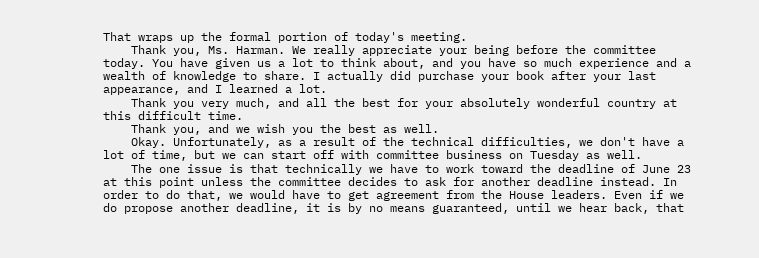That wraps up the formal portion of today's meeting.
    Thank you, Ms. Harman. We really appreciate your being before the committee today. You have given us a lot to think about, and you have so much experience and a wealth of knowledge to share. I actually did purchase your book after your last appearance, and I learned a lot.
    Thank you very much, and all the best for your absolutely wonderful country at this difficult time.
    Thank you, and we wish you the best as well.
    Okay. Unfortunately, as a result of the technical difficulties, we don't have a lot of time, but we can start off with committee business on Tuesday as well.
    The one issue is that technically we have to work toward the deadline of June 23 at this point unless the committee decides to ask for another deadline instead. In order to do that, we would have to get agreement from the House leaders. Even if we do propose another deadline, it is by no means guaranteed, until we hear back, that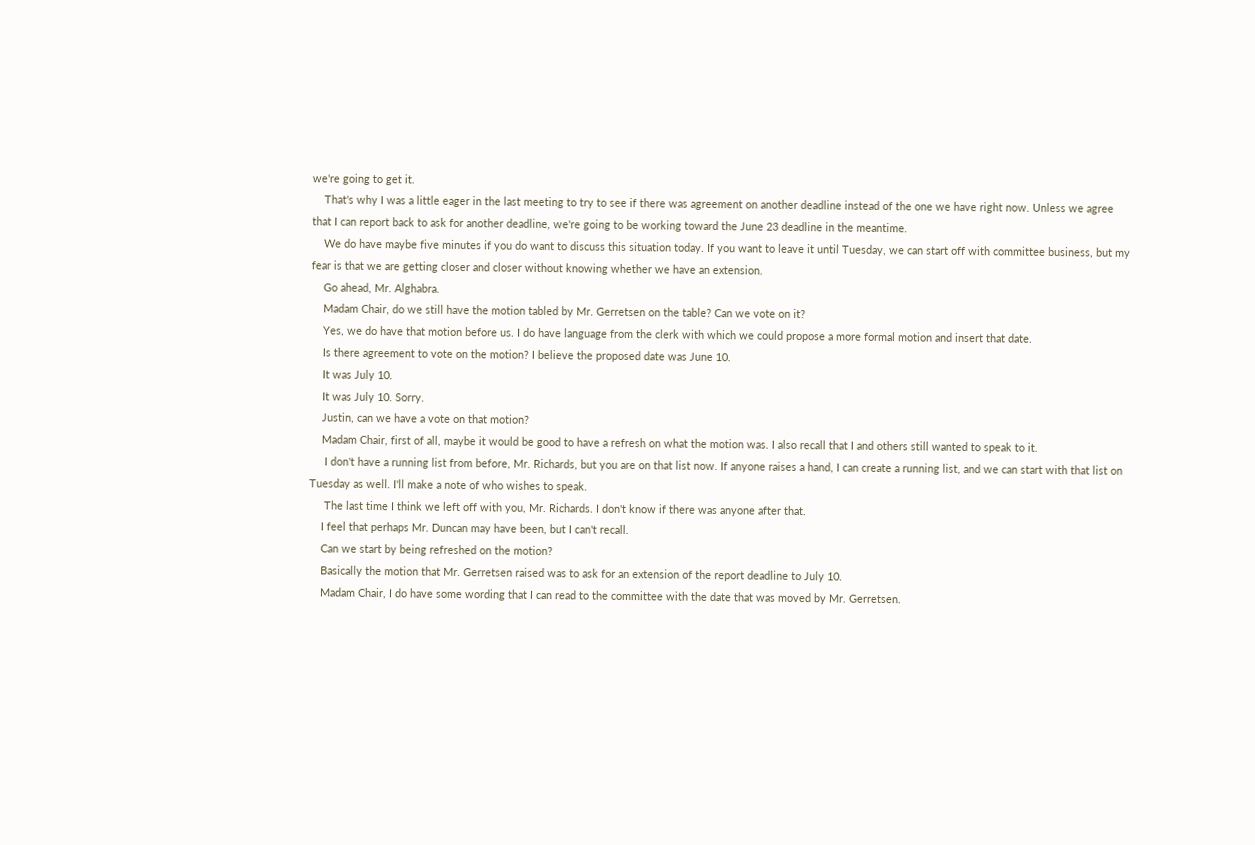we're going to get it.
    That's why I was a little eager in the last meeting to try to see if there was agreement on another deadline instead of the one we have right now. Unless we agree that I can report back to ask for another deadline, we're going to be working toward the June 23 deadline in the meantime.
    We do have maybe five minutes if you do want to discuss this situation today. If you want to leave it until Tuesday, we can start off with committee business, but my fear is that we are getting closer and closer without knowing whether we have an extension.
    Go ahead, Mr. Alghabra.
    Madam Chair, do we still have the motion tabled by Mr. Gerretsen on the table? Can we vote on it?
    Yes, we do have that motion before us. I do have language from the clerk with which we could propose a more formal motion and insert that date.
    Is there agreement to vote on the motion? I believe the proposed date was June 10.
    It was July 10.
    It was July 10. Sorry.
    Justin, can we have a vote on that motion?
    Madam Chair, first of all, maybe it would be good to have a refresh on what the motion was. I also recall that I and others still wanted to speak to it.
     I don't have a running list from before, Mr. Richards, but you are on that list now. If anyone raises a hand, I can create a running list, and we can start with that list on Tuesday as well. I'll make a note of who wishes to speak.
     The last time I think we left off with you, Mr. Richards. I don't know if there was anyone after that.
    I feel that perhaps Mr. Duncan may have been, but I can't recall.
    Can we start by being refreshed on the motion?
    Basically the motion that Mr. Gerretsen raised was to ask for an extension of the report deadline to July 10.
    Madam Chair, I do have some wording that I can read to the committee with the date that was moved by Mr. Gerretsen.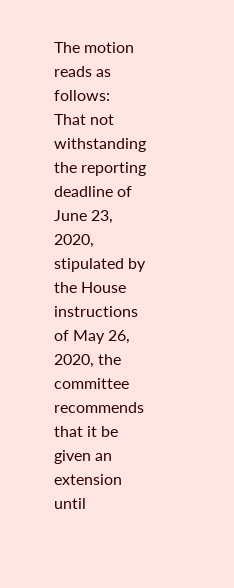The motion reads as follows:
That not withstanding the reporting deadline of June 23, 2020, stipulated by the House instructions of May 26, 2020, the committee recommends that it be given an extension until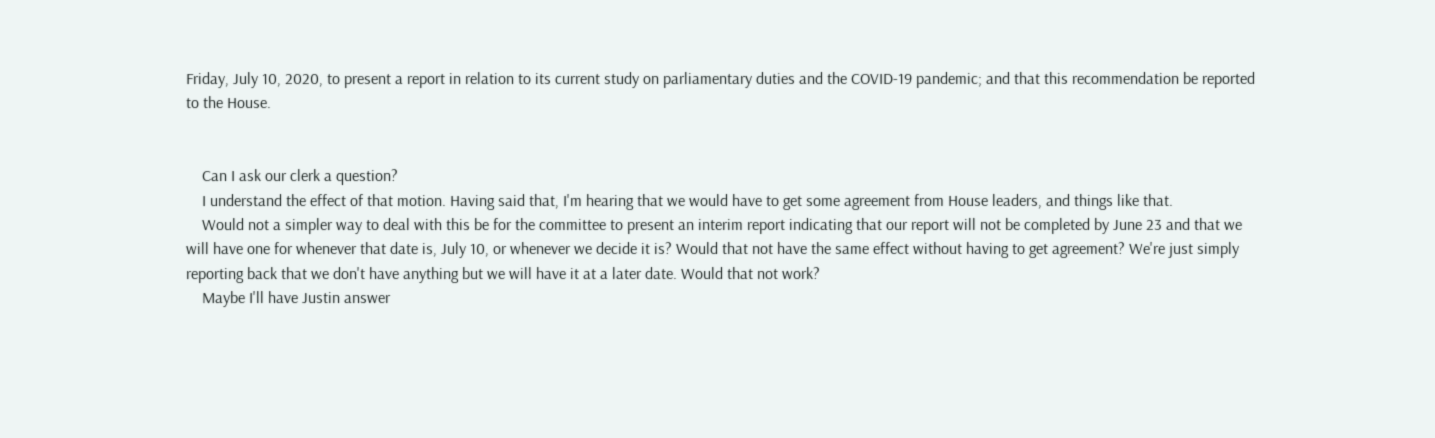Friday, July 10, 2020, to present a report in relation to its current study on parliamentary duties and the COVID-19 pandemic; and that this recommendation be reported to the House.


    Can I ask our clerk a question?
    I understand the effect of that motion. Having said that, I'm hearing that we would have to get some agreement from House leaders, and things like that.
    Would not a simpler way to deal with this be for the committee to present an interim report indicating that our report will not be completed by June 23 and that we will have one for whenever that date is, July 10, or whenever we decide it is? Would that not have the same effect without having to get agreement? We're just simply reporting back that we don't have anything but we will have it at a later date. Would that not work?
    Maybe I'll have Justin answer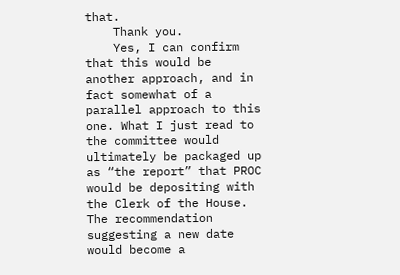that.
    Thank you.
    Yes, I can confirm that this would be another approach, and in fact somewhat of a parallel approach to this one. What I just read to the committee would ultimately be packaged up as “the report” that PROC would be depositing with the Clerk of the House. The recommendation suggesting a new date would become a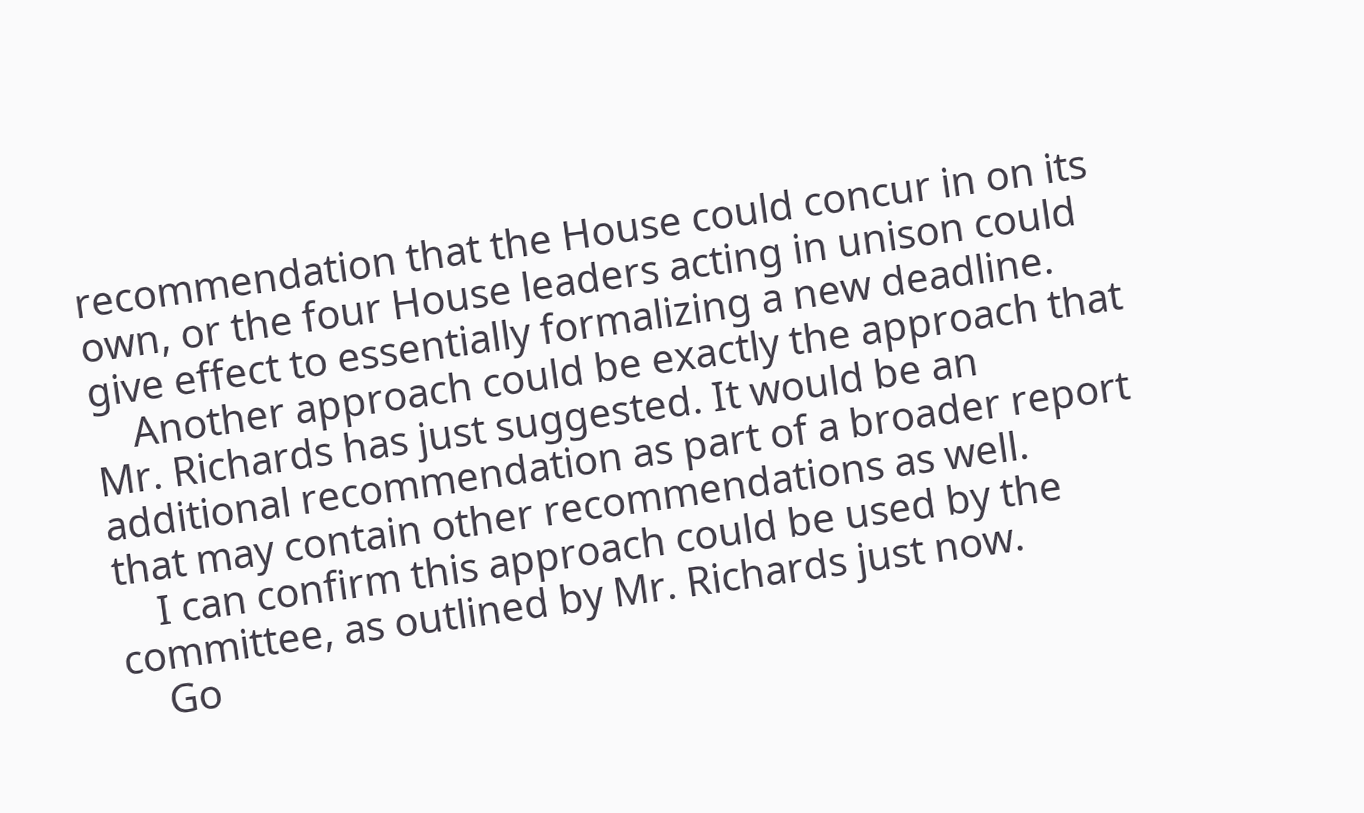recommendation that the House could concur in on its own, or the four House leaders acting in unison could give effect to essentially formalizing a new deadline.
    Another approach could be exactly the approach that Mr. Richards has just suggested. It would be an additional recommendation as part of a broader report that may contain other recommendations as well.
    I can confirm this approach could be used by the committee, as outlined by Mr. Richards just now.
    Go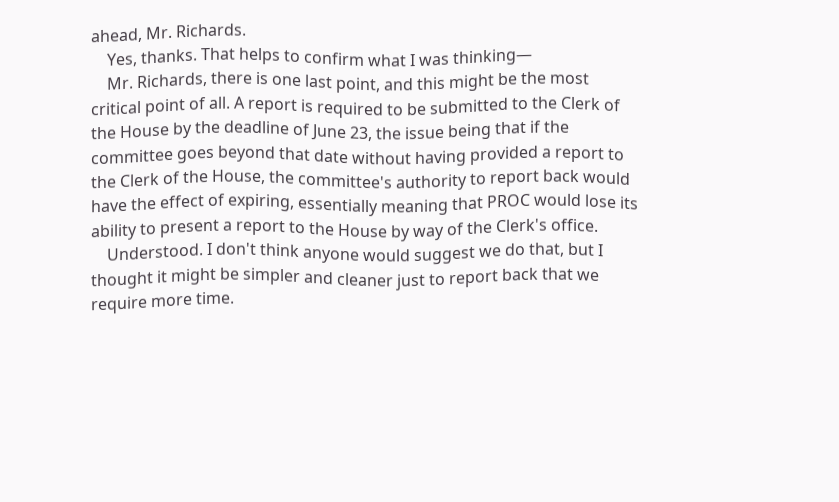ahead, Mr. Richards.
    Yes, thanks. That helps to confirm what I was thinking—
    Mr. Richards, there is one last point, and this might be the most critical point of all. A report is required to be submitted to the Clerk of the House by the deadline of June 23, the issue being that if the committee goes beyond that date without having provided a report to the Clerk of the House, the committee's authority to report back would have the effect of expiring, essentially meaning that PROC would lose its ability to present a report to the House by way of the Clerk's office.
    Understood. I don't think anyone would suggest we do that, but I thought it might be simpler and cleaner just to report back that we require more time.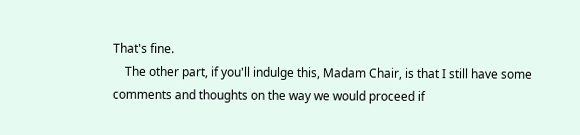That's fine.
    The other part, if you'll indulge this, Madam Chair, is that I still have some comments and thoughts on the way we would proceed if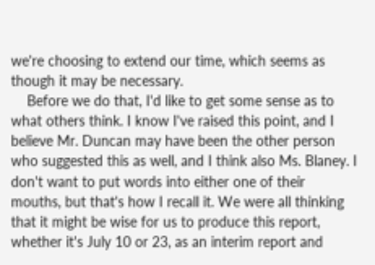we're choosing to extend our time, which seems as though it may be necessary.
    Before we do that, I'd like to get some sense as to what others think. I know I've raised this point, and I believe Mr. Duncan may have been the other person who suggested this as well, and I think also Ms. Blaney. I don't want to put words into either one of their mouths, but that's how I recall it. We were all thinking that it might be wise for us to produce this report, whether it's July 10 or 23, as an interim report and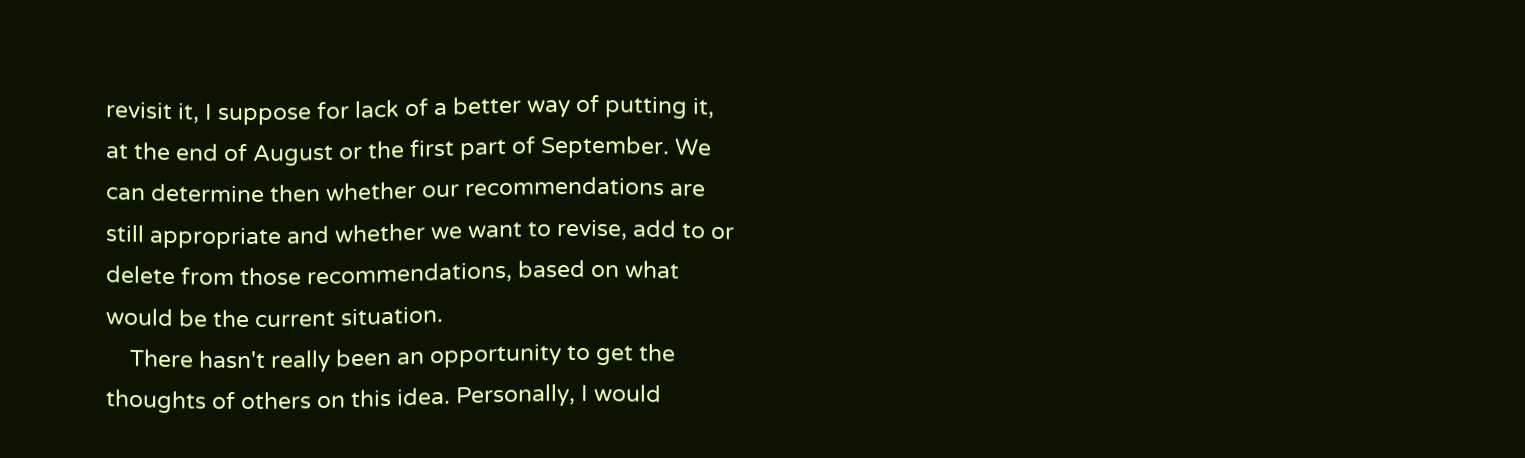revisit it, I suppose for lack of a better way of putting it, at the end of August or the first part of September. We can determine then whether our recommendations are still appropriate and whether we want to revise, add to or delete from those recommendations, based on what would be the current situation.
    There hasn't really been an opportunity to get the thoughts of others on this idea. Personally, I would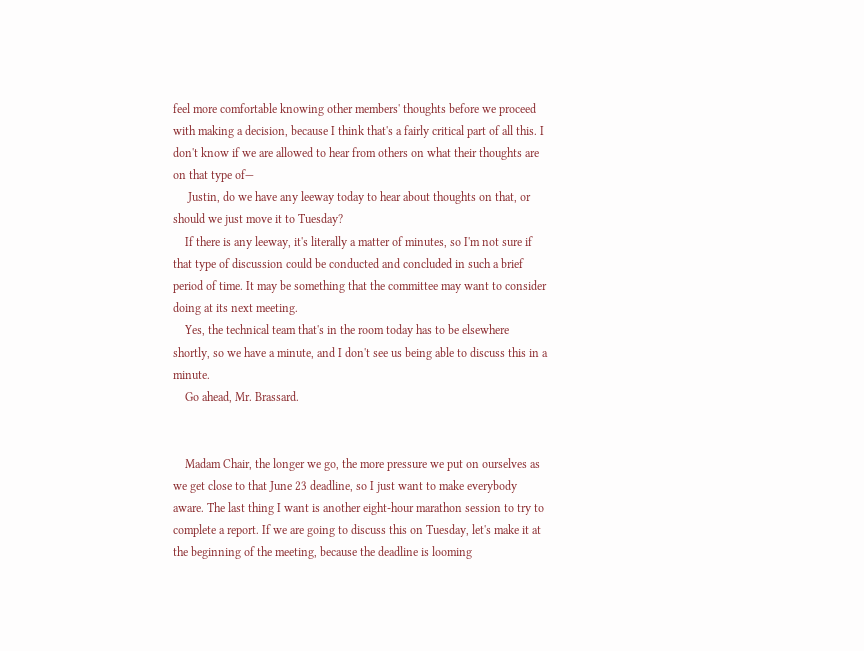feel more comfortable knowing other members' thoughts before we proceed with making a decision, because I think that's a fairly critical part of all this. I don't know if we are allowed to hear from others on what their thoughts are on that type of—
     Justin, do we have any leeway today to hear about thoughts on that, or should we just move it to Tuesday?
    If there is any leeway, it's literally a matter of minutes, so I'm not sure if that type of discussion could be conducted and concluded in such a brief period of time. It may be something that the committee may want to consider doing at its next meeting.
    Yes, the technical team that's in the room today has to be elsewhere shortly, so we have a minute, and I don't see us being able to discuss this in a minute.
    Go ahead, Mr. Brassard.


    Madam Chair, the longer we go, the more pressure we put on ourselves as we get close to that June 23 deadline, so I just want to make everybody aware. The last thing I want is another eight-hour marathon session to try to complete a report. If we are going to discuss this on Tuesday, let's make it at the beginning of the meeting, because the deadline is looming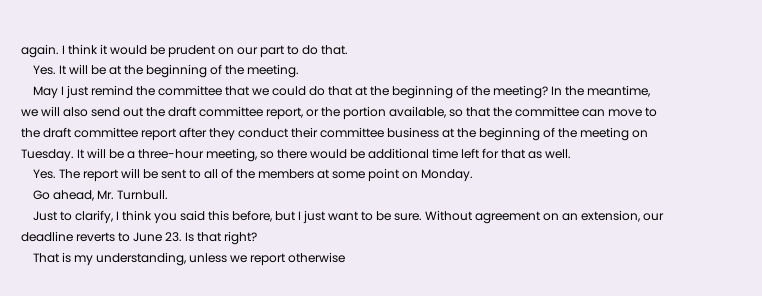again. I think it would be prudent on our part to do that.
    Yes. It will be at the beginning of the meeting.
    May I just remind the committee that we could do that at the beginning of the meeting? In the meantime, we will also send out the draft committee report, or the portion available, so that the committee can move to the draft committee report after they conduct their committee business at the beginning of the meeting on Tuesday. It will be a three-hour meeting, so there would be additional time left for that as well.
    Yes. The report will be sent to all of the members at some point on Monday.
    Go ahead, Mr. Turnbull.
    Just to clarify, I think you said this before, but I just want to be sure. Without agreement on an extension, our deadline reverts to June 23. Is that right?
    That is my understanding, unless we report otherwise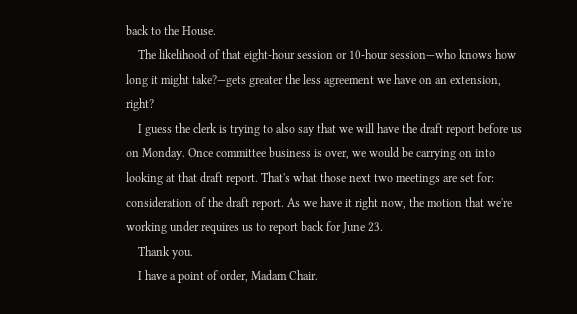back to the House.
    The likelihood of that eight-hour session or 10-hour session—who knows how long it might take?—gets greater the less agreement we have on an extension, right?
    I guess the clerk is trying to also say that we will have the draft report before us on Monday. Once committee business is over, we would be carrying on into looking at that draft report. That's what those next two meetings are set for: consideration of the draft report. As we have it right now, the motion that we're working under requires us to report back for June 23.
    Thank you.
    I have a point of order, Madam Chair.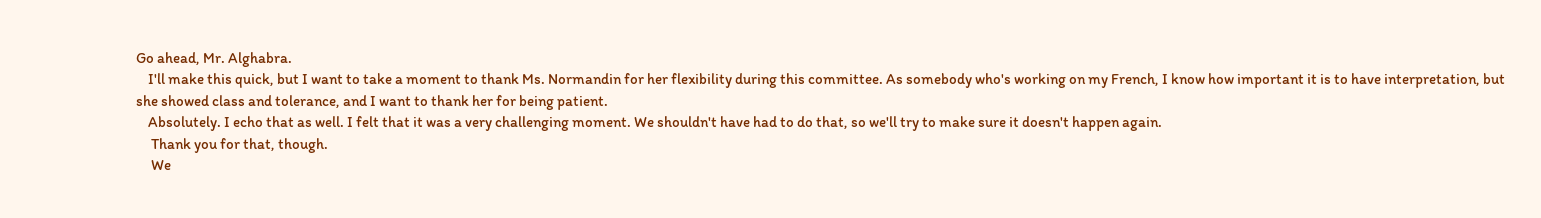Go ahead, Mr. Alghabra.
    I'll make this quick, but I want to take a moment to thank Ms. Normandin for her flexibility during this committee. As somebody who's working on my French, I know how important it is to have interpretation, but she showed class and tolerance, and I want to thank her for being patient.
    Absolutely. I echo that as well. I felt that it was a very challenging moment. We shouldn't have had to do that, so we'll try to make sure it doesn't happen again.
     Thank you for that, though.
     We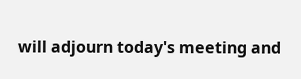will adjourn today's meeting and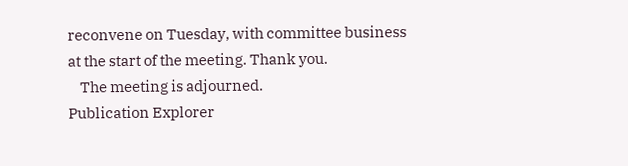reconvene on Tuesday, with committee business at the start of the meeting. Thank you.
    The meeting is adjourned.
Publication Explorer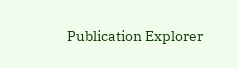Publication Explorer